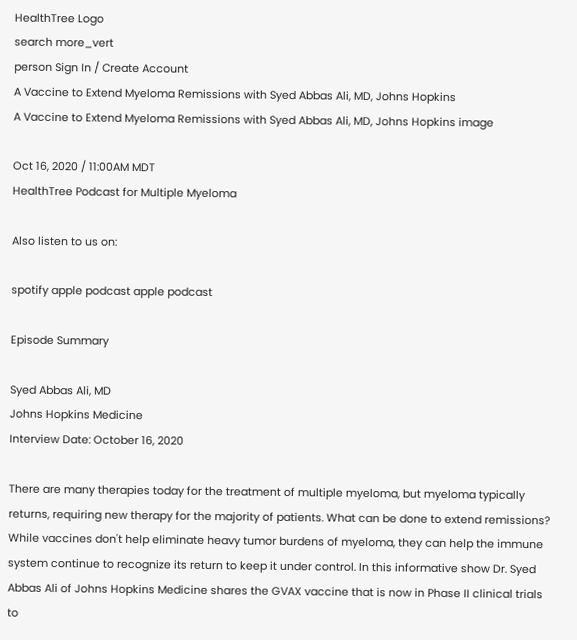HealthTree Logo
search more_vert
person Sign In / Create Account
A Vaccine to Extend Myeloma Remissions with Syed Abbas Ali, MD, Johns Hopkins
A Vaccine to Extend Myeloma Remissions with Syed Abbas Ali, MD, Johns Hopkins image

Oct 16, 2020 / 11:00AM MDT
HealthTree Podcast for Multiple Myeloma

Also listen to us on:

spotify apple podcast apple podcast

Episode Summary

Syed Abbas Ali, MD
Johns Hopkins Medicine
Interview Date: October 16, 2020

There are many therapies today for the treatment of multiple myeloma, but myeloma typically returns, requiring new therapy for the majority of patients. What can be done to extend remissions? While vaccines don't help eliminate heavy tumor burdens of myeloma, they can help the immune system continue to recognize its return to keep it under control. In this informative show Dr. Syed Abbas Ali of Johns Hopkins Medicine shares the GVAX vaccine that is now in Phase II clinical trials to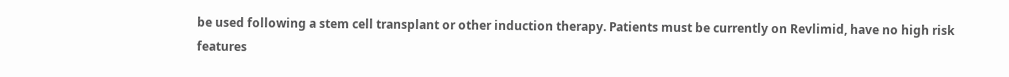be used following a stem cell transplant or other induction therapy. Patients must be currently on Revlimid, have no high risk features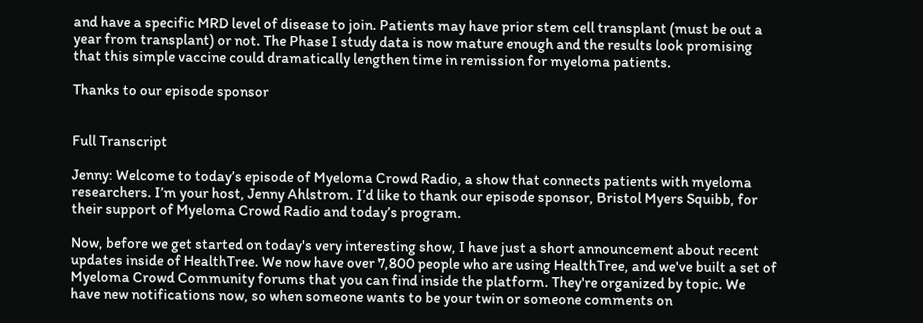and have a specific MRD level of disease to join. Patients may have prior stem cell transplant (must be out a year from transplant) or not. The Phase I study data is now mature enough and the results look promising that this simple vaccine could dramatically lengthen time in remission for myeloma patients.

Thanks to our episode sponsor


Full Transcript

Jenny: Welcome to today’s episode of Myeloma Crowd Radio, a show that connects patients with myeloma researchers. I’m your host, Jenny Ahlstrom. I’d like to thank our episode sponsor, Bristol Myers Squibb, for their support of Myeloma Crowd Radio and today’s program.

Now, before we get started on today's very interesting show, I have just a short announcement about recent updates inside of HealthTree. We now have over 7,800 people who are using HealthTree, and we've built a set of Myeloma Crowd Community forums that you can find inside the platform. They're organized by topic. We have new notifications now, so when someone wants to be your twin or someone comments on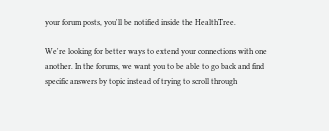your forum posts, you'll be notified inside the HealthTree.

We're looking for better ways to extend your connections with one another. In the forums, we want you to be able to go back and find specific answers by topic instead of trying to scroll through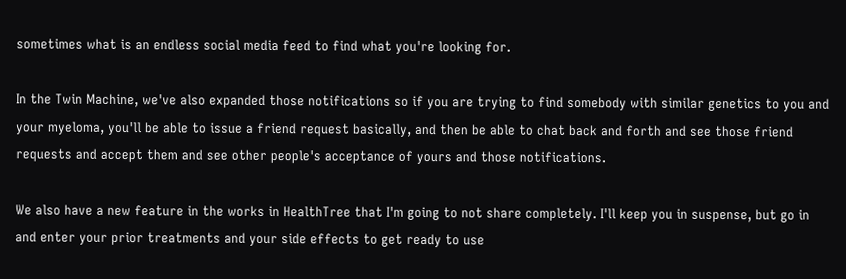sometimes what is an endless social media feed to find what you're looking for.

In the Twin Machine, we've also expanded those notifications so if you are trying to find somebody with similar genetics to you and your myeloma, you'll be able to issue a friend request basically, and then be able to chat back and forth and see those friend requests and accept them and see other people's acceptance of yours and those notifications.

We also have a new feature in the works in HealthTree that I'm going to not share completely. I'll keep you in suspense, but go in and enter your prior treatments and your side effects to get ready to use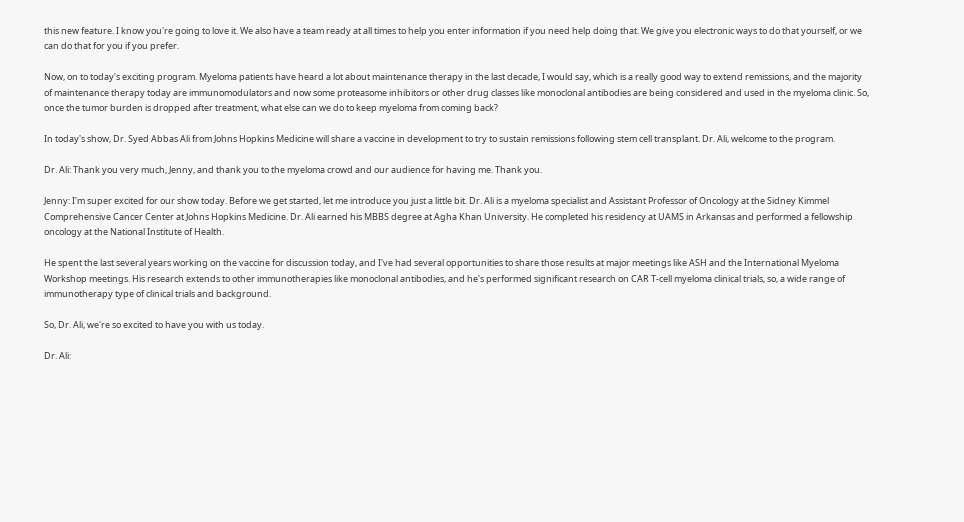this new feature. I know you're going to love it. We also have a team ready at all times to help you enter information if you need help doing that. We give you electronic ways to do that yourself, or we can do that for you if you prefer.

Now, on to today's exciting program. Myeloma patients have heard a lot about maintenance therapy in the last decade, I would say, which is a really good way to extend remissions, and the majority of maintenance therapy today are immunomodulators and now some proteasome inhibitors or other drug classes like monoclonal antibodies are being considered and used in the myeloma clinic. So, once the tumor burden is dropped after treatment, what else can we do to keep myeloma from coming back?

In today's show, Dr. Syed Abbas Ali from Johns Hopkins Medicine will share a vaccine in development to try to sustain remissions following stem cell transplant. Dr. Ali, welcome to the program.

Dr. Ali: Thank you very much, Jenny, and thank you to the myeloma crowd and our audience for having me. Thank you.

Jenny: I'm super excited for our show today. Before we get started, let me introduce you just a little bit. Dr. Ali is a myeloma specialist and Assistant Professor of Oncology at the Sidney Kimmel Comprehensive Cancer Center at Johns Hopkins Medicine. Dr. Ali earned his MBBS degree at Agha Khan University. He completed his residency at UAMS in Arkansas and performed a fellowship oncology at the National Institute of Health.

He spent the last several years working on the vaccine for discussion today, and I've had several opportunities to share those results at major meetings like ASH and the International Myeloma Workshop meetings. His research extends to other immunotherapies like monoclonal antibodies, and he's performed significant research on CAR T-cell myeloma clinical trials, so, a wide range of immunotherapy type of clinical trials and background.

So, Dr. Ali, we're so excited to have you with us today.

Dr. Ali: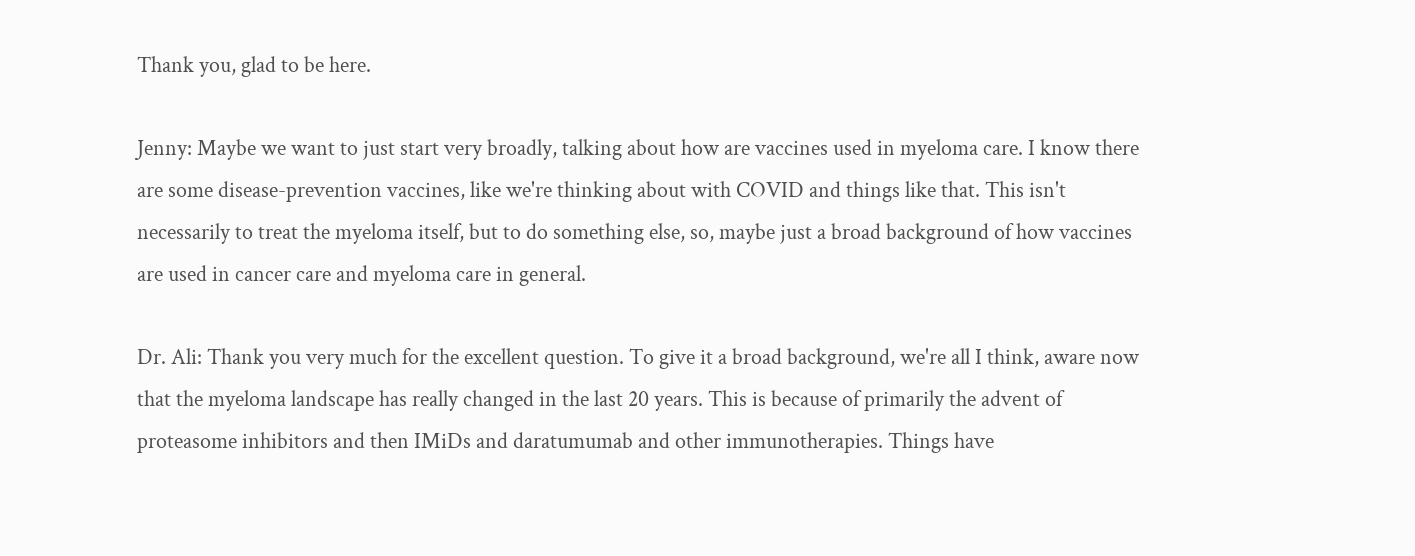Thank you, glad to be here.

Jenny: Maybe we want to just start very broadly, talking about how are vaccines used in myeloma care. I know there are some disease-prevention vaccines, like we're thinking about with COVID and things like that. This isn't necessarily to treat the myeloma itself, but to do something else, so, maybe just a broad background of how vaccines are used in cancer care and myeloma care in general.

Dr. Ali: Thank you very much for the excellent question. To give it a broad background, we're all I think, aware now that the myeloma landscape has really changed in the last 20 years. This is because of primarily the advent of proteasome inhibitors and then IMiDs and daratumumab and other immunotherapies. Things have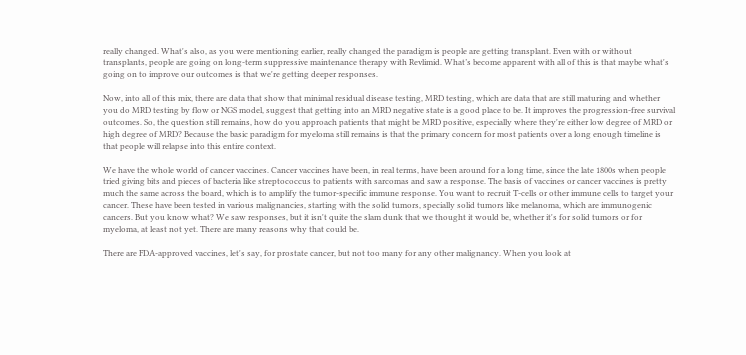really changed. What's also, as you were mentioning earlier, really changed the paradigm is people are getting transplant. Even with or without transplants, people are going on long-term suppressive maintenance therapy with Revlimid. What’s become apparent with all of this is that maybe what's going on to improve our outcomes is that we're getting deeper responses.

Now, into all of this mix, there are data that show that minimal residual disease testing, MRD testing, which are data that are still maturing and whether you do MRD testing by flow or NGS model, suggest that getting into an MRD negative state is a good place to be. It improves the progression-free survival outcomes. So, the question still remains, how do you approach patients that might be MRD positive, especially where they're either low degree of MRD or high degree of MRD? Because the basic paradigm for myeloma still remains is that the primary concern for most patients over a long enough timeline is that people will relapse into this entire context.

We have the whole world of cancer vaccines. Cancer vaccines have been, in real terms, have been around for a long time, since the late 1800s when people tried giving bits and pieces of bacteria like streptococcus to patients with sarcomas and saw a response. The basis of vaccines or cancer vaccines is pretty much the same across the board, which is to amplify the tumor-specific immune response. You want to recruit T-cells or other immune cells to target your cancer. These have been tested in various malignancies, starting with the solid tumors, specially solid tumors like melanoma, which are immunogenic cancers. But you know what? We saw responses, but it isn't quite the slam dunk that we thought it would be, whether it's for solid tumors or for myeloma, at least not yet. There are many reasons why that could be.

There are FDA-approved vaccines, let's say, for prostate cancer, but not too many for any other malignancy. When you look at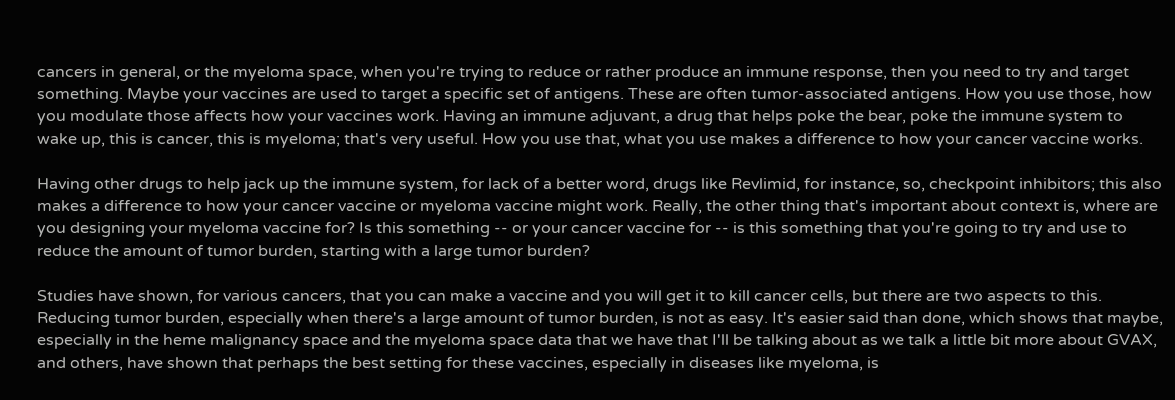cancers in general, or the myeloma space, when you're trying to reduce or rather produce an immune response, then you need to try and target something. Maybe your vaccines are used to target a specific set of antigens. These are often tumor-associated antigens. How you use those, how you modulate those affects how your vaccines work. Having an immune adjuvant, a drug that helps poke the bear, poke the immune system to wake up, this is cancer, this is myeloma; that's very useful. How you use that, what you use makes a difference to how your cancer vaccine works.

Having other drugs to help jack up the immune system, for lack of a better word, drugs like Revlimid, for instance, so, checkpoint inhibitors; this also makes a difference to how your cancer vaccine or myeloma vaccine might work. Really, the other thing that's important about context is, where are you designing your myeloma vaccine for? Is this something -- or your cancer vaccine for -- is this something that you're going to try and use to reduce the amount of tumor burden, starting with a large tumor burden?

Studies have shown, for various cancers, that you can make a vaccine and you will get it to kill cancer cells, but there are two aspects to this. Reducing tumor burden, especially when there's a large amount of tumor burden, is not as easy. It's easier said than done, which shows that maybe, especially in the heme malignancy space and the myeloma space data that we have that I'll be talking about as we talk a little bit more about GVAX, and others, have shown that perhaps the best setting for these vaccines, especially in diseases like myeloma, is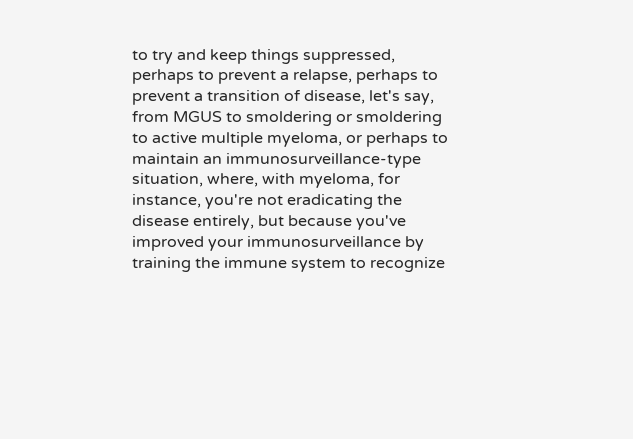to try and keep things suppressed, perhaps to prevent a relapse, perhaps to prevent a transition of disease, let's say, from MGUS to smoldering or smoldering to active multiple myeloma, or perhaps to maintain an immunosurveillance-type situation, where, with myeloma, for instance, you're not eradicating the disease entirely, but because you've improved your immunosurveillance by training the immune system to recognize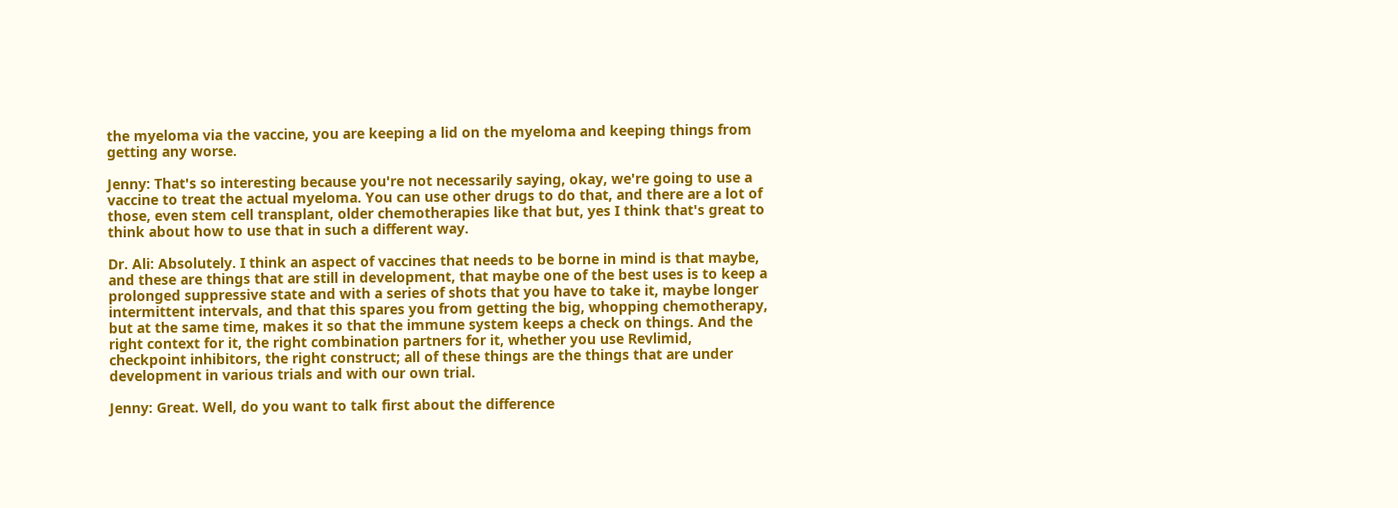the myeloma via the vaccine, you are keeping a lid on the myeloma and keeping things from getting any worse.

Jenny: That's so interesting because you're not necessarily saying, okay, we're going to use a vaccine to treat the actual myeloma. You can use other drugs to do that, and there are a lot of those, even stem cell transplant, older chemotherapies like that but, yes I think that's great to think about how to use that in such a different way.

Dr. Ali: Absolutely. I think an aspect of vaccines that needs to be borne in mind is that maybe, and these are things that are still in development, that maybe one of the best uses is to keep a prolonged suppressive state and with a series of shots that you have to take it, maybe longer intermittent intervals, and that this spares you from getting the big, whopping chemotherapy, but at the same time, makes it so that the immune system keeps a check on things. And the right context for it, the right combination partners for it, whether you use Revlimid, checkpoint inhibitors, the right construct; all of these things are the things that are under development in various trials and with our own trial.

Jenny: Great. Well, do you want to talk first about the difference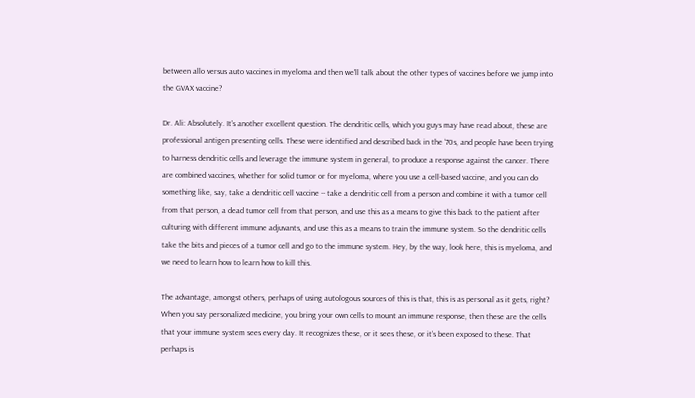between allo versus auto vaccines in myeloma and then we'll talk about the other types of vaccines before we jump into the GVAX vaccine?

Dr. Ali: Absolutely. It's another excellent question. The dendritic cells, which you guys may have read about, these are professional antigen presenting cells. These were identified and described back in the ‘70s, and people have been trying to harness dendritic cells and leverage the immune system in general, to produce a response against the cancer. There are combined vaccines, whether for solid tumor or for myeloma, where you use a cell-based vaccine, and you can do something like, say, take a dendritic cell vaccine -- take a dendritic cell from a person and combine it with a tumor cell from that person, a dead tumor cell from that person, and use this as a means to give this back to the patient after culturing with different immune adjuvants, and use this as a means to train the immune system. So the dendritic cells take the bits and pieces of a tumor cell and go to the immune system. Hey, by the way, look here, this is myeloma, and we need to learn how to learn how to kill this.

The advantage, amongst others, perhaps of using autologous sources of this is that, this is as personal as it gets, right? When you say personalized medicine, you bring your own cells to mount an immune response, then these are the cells that your immune system sees every day. It recognizes these, or it sees these, or it’s been exposed to these. That perhaps is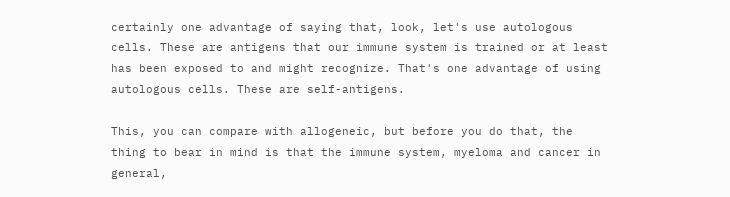certainly one advantage of saying that, look, let's use autologous cells. These are antigens that our immune system is trained or at least has been exposed to and might recognize. That's one advantage of using autologous cells. These are self-antigens.

This, you can compare with allogeneic, but before you do that, the thing to bear in mind is that the immune system, myeloma and cancer in general,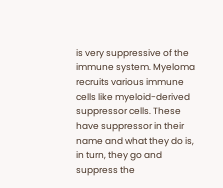is very suppressive of the immune system. Myeloma recruits various immune cells like myeloid-derived suppressor cells. These have suppressor in their name and what they do is, in turn, they go and suppress the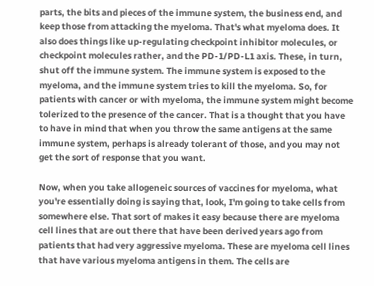parts, the bits and pieces of the immune system, the business end, and keep those from attacking the myeloma. That's what myeloma does. It also does things like up-regulating checkpoint inhibitor molecules, or checkpoint molecules rather, and the PD-1/PD-L1 axis. These, in turn, shut off the immune system. The immune system is exposed to the myeloma, and the immune system tries to kill the myeloma. So, for patients with cancer or with myeloma, the immune system might become tolerized to the presence of the cancer. That is a thought that you have to have in mind that when you throw the same antigens at the same immune system, perhaps is already tolerant of those, and you may not get the sort of response that you want.

Now, when you take allogeneic sources of vaccines for myeloma, what you're essentially doing is saying that, look, I'm going to take cells from somewhere else. That sort of makes it easy because there are myeloma cell lines that are out there that have been derived years ago from patients that had very aggressive myeloma. These are myeloma cell lines that have various myeloma antigens in them. The cells are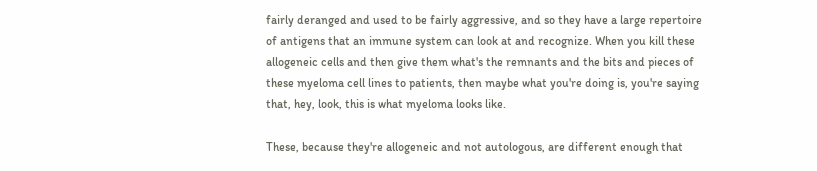fairly deranged and used to be fairly aggressive, and so they have a large repertoire of antigens that an immune system can look at and recognize. When you kill these allogeneic cells and then give them what's the remnants and the bits and pieces of these myeloma cell lines to patients, then maybe what you're doing is, you're saying that, hey, look, this is what myeloma looks like.

These, because they're allogeneic and not autologous, are different enough that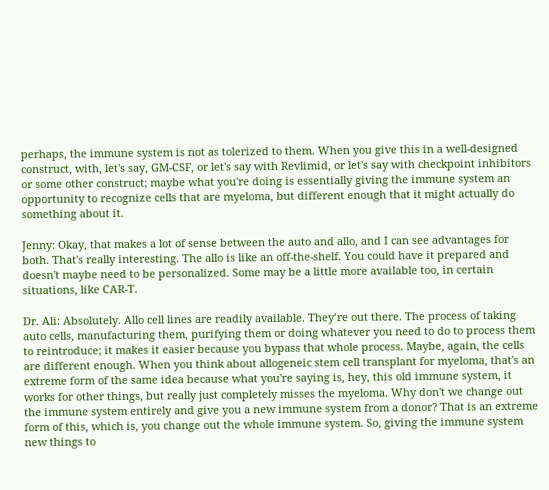perhaps, the immune system is not as tolerized to them. When you give this in a well-designed construct, with, let's say, GM-CSF, or let's say with Revlimid, or let's say with checkpoint inhibitors or some other construct; maybe what you're doing is essentially giving the immune system an opportunity to recognize cells that are myeloma, but different enough that it might actually do something about it.

Jenny: Okay, that makes a lot of sense between the auto and allo, and I can see advantages for both. That's really interesting. The allo is like an off-the-shelf. You could have it prepared and doesn't maybe need to be personalized. Some may be a little more available too, in certain situations, like CAR-T.

Dr. Ali: Absolutely. Allo cell lines are readily available. They’re out there. The process of taking auto cells, manufacturing them, purifying them or doing whatever you need to do to process them to reintroduce; it makes it easier because you bypass that whole process. Maybe, again, the cells are different enough. When you think about allogeneic stem cell transplant for myeloma, that's an extreme form of the same idea because what you're saying is, hey, this old immune system, it works for other things, but really just completely misses the myeloma. Why don't we change out the immune system entirely and give you a new immune system from a donor? That is an extreme form of this, which is, you change out the whole immune system. So, giving the immune system new things to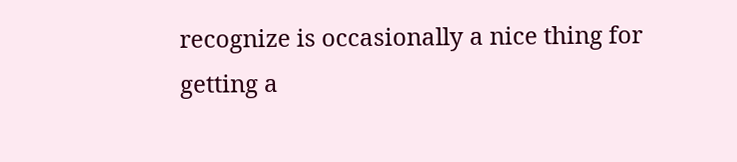recognize is occasionally a nice thing for getting a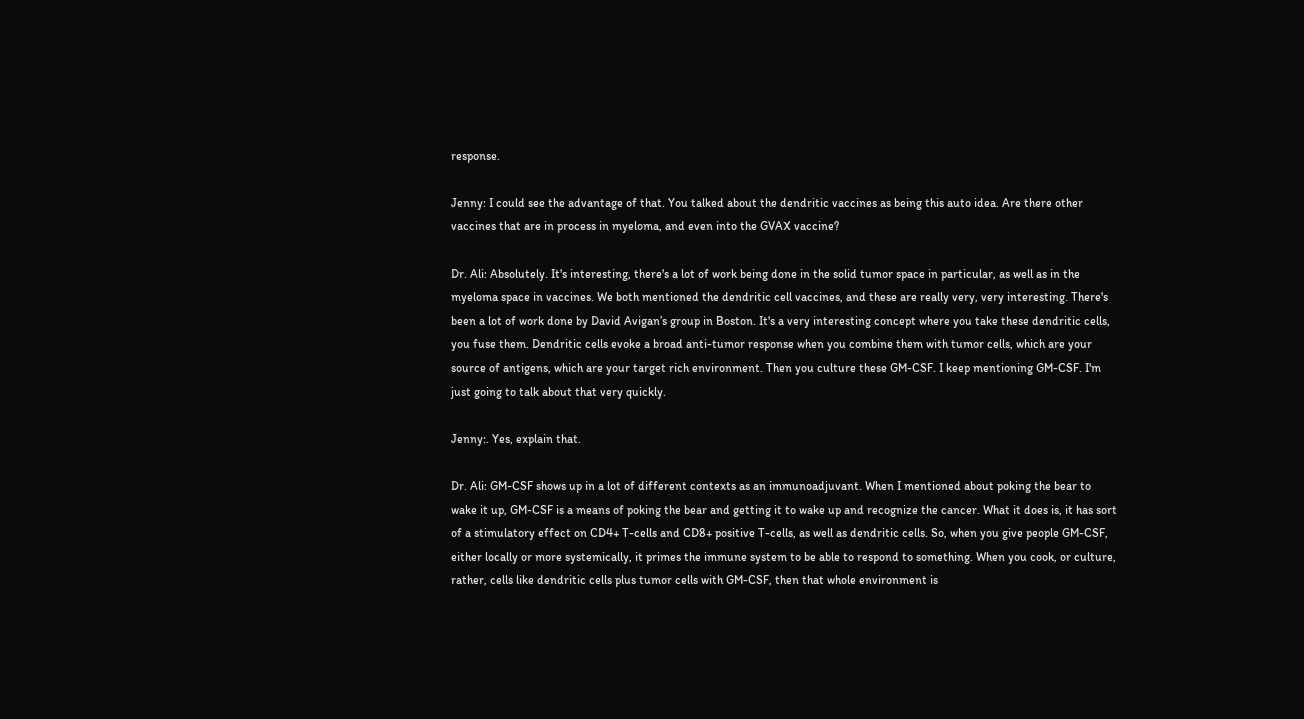response.

Jenny: I could see the advantage of that. You talked about the dendritic vaccines as being this auto idea. Are there other vaccines that are in process in myeloma, and even into the GVAX vaccine?

Dr. Ali: Absolutely. It's interesting, there's a lot of work being done in the solid tumor space in particular, as well as in the myeloma space in vaccines. We both mentioned the dendritic cell vaccines, and these are really very, very interesting. There's been a lot of work done by David Avigan’s group in Boston. It's a very interesting concept where you take these dendritic cells, you fuse them. Dendritic cells evoke a broad anti-tumor response when you combine them with tumor cells, which are your source of antigens, which are your target rich environment. Then you culture these GM-CSF. I keep mentioning GM-CSF. I'm just going to talk about that very quickly.

Jenny:. Yes, explain that.

Dr. Ali: GM-CSF shows up in a lot of different contexts as an immunoadjuvant. When I mentioned about poking the bear to wake it up, GM-CSF is a means of poking the bear and getting it to wake up and recognize the cancer. What it does is, it has sort of a stimulatory effect on CD4+ T-cells and CD8+ positive T-cells, as well as dendritic cells. So, when you give people GM-CSF, either locally or more systemically, it primes the immune system to be able to respond to something. When you cook, or culture, rather, cells like dendritic cells plus tumor cells with GM-CSF, then that whole environment is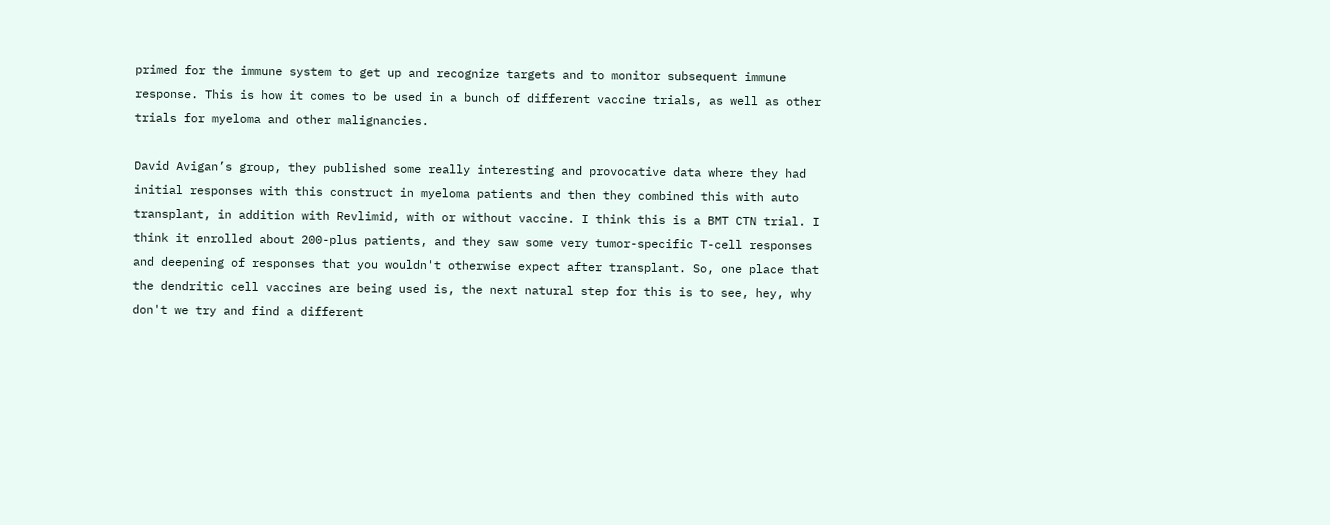primed for the immune system to get up and recognize targets and to monitor subsequent immune response. This is how it comes to be used in a bunch of different vaccine trials, as well as other trials for myeloma and other malignancies.

David Avigan’s group, they published some really interesting and provocative data where they had initial responses with this construct in myeloma patients and then they combined this with auto transplant, in addition with Revlimid, with or without vaccine. I think this is a BMT CTN trial. I think it enrolled about 200-plus patients, and they saw some very tumor-specific T-cell responses and deepening of responses that you wouldn't otherwise expect after transplant. So, one place that the dendritic cell vaccines are being used is, the next natural step for this is to see, hey, why don't we try and find a different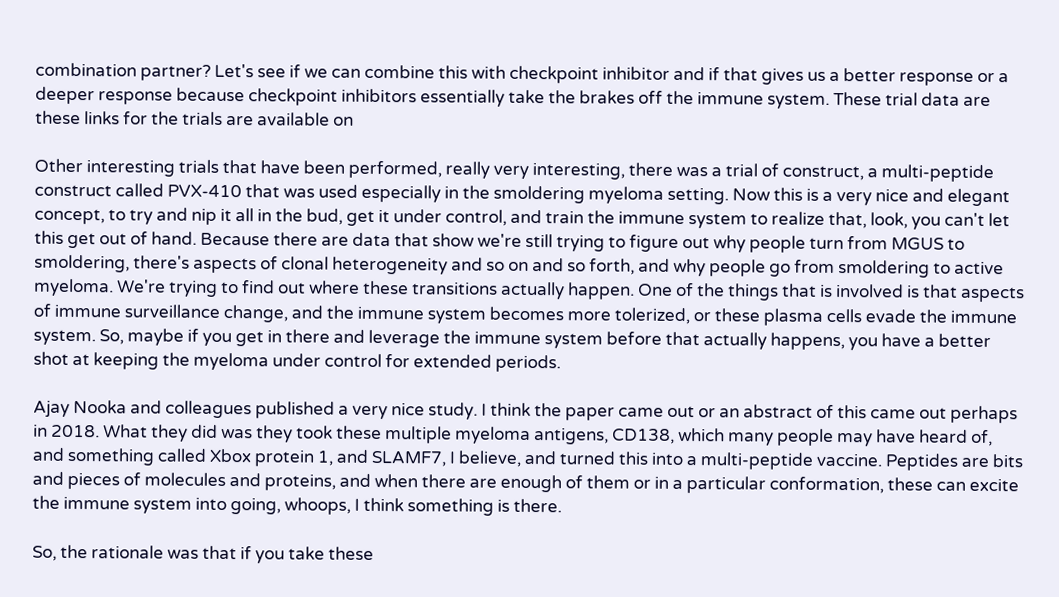combination partner? Let's see if we can combine this with checkpoint inhibitor and if that gives us a better response or a deeper response because checkpoint inhibitors essentially take the brakes off the immune system. These trial data are these links for the trials are available on

Other interesting trials that have been performed, really very interesting, there was a trial of construct, a multi-peptide construct called PVX-410 that was used especially in the smoldering myeloma setting. Now this is a very nice and elegant concept, to try and nip it all in the bud, get it under control, and train the immune system to realize that, look, you can't let this get out of hand. Because there are data that show we're still trying to figure out why people turn from MGUS to smoldering, there's aspects of clonal heterogeneity and so on and so forth, and why people go from smoldering to active myeloma. We're trying to find out where these transitions actually happen. One of the things that is involved is that aspects of immune surveillance change, and the immune system becomes more tolerized, or these plasma cells evade the immune system. So, maybe if you get in there and leverage the immune system before that actually happens, you have a better shot at keeping the myeloma under control for extended periods.

Ajay Nooka and colleagues published a very nice study. I think the paper came out or an abstract of this came out perhaps in 2018. What they did was they took these multiple myeloma antigens, CD138, which many people may have heard of, and something called Xbox protein 1, and SLAMF7, I believe, and turned this into a multi-peptide vaccine. Peptides are bits and pieces of molecules and proteins, and when there are enough of them or in a particular conformation, these can excite the immune system into going, whoops, I think something is there.

So, the rationale was that if you take these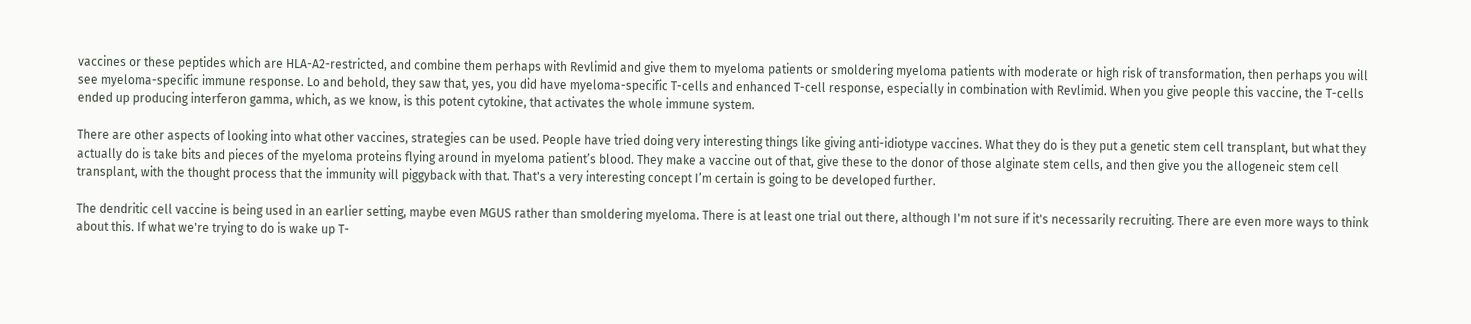vaccines or these peptides which are HLA-A2-restricted, and combine them perhaps with Revlimid and give them to myeloma patients or smoldering myeloma patients with moderate or high risk of transformation, then perhaps you will see myeloma-specific immune response. Lo and behold, they saw that, yes, you did have myeloma-specific T-cells and enhanced T-cell response, especially in combination with Revlimid. When you give people this vaccine, the T-cells ended up producing interferon gamma, which, as we know, is this potent cytokine, that activates the whole immune system.

There are other aspects of looking into what other vaccines, strategies can be used. People have tried doing very interesting things like giving anti-idiotype vaccines. What they do is they put a genetic stem cell transplant, but what they actually do is take bits and pieces of the myeloma proteins flying around in myeloma patient’s blood. They make a vaccine out of that, give these to the donor of those alginate stem cells, and then give you the allogeneic stem cell transplant, with the thought process that the immunity will piggyback with that. That's a very interesting concept I’m certain is going to be developed further.

The dendritic cell vaccine is being used in an earlier setting, maybe even MGUS rather than smoldering myeloma. There is at least one trial out there, although I'm not sure if it's necessarily recruiting. There are even more ways to think about this. If what we're trying to do is wake up T-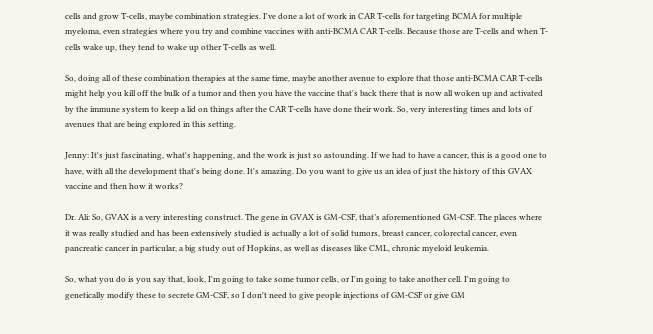cells and grow T-cells, maybe combination strategies. I've done a lot of work in CAR T-cells for targeting BCMA for multiple myeloma, even strategies where you try and combine vaccines with anti-BCMA CAR T-cells. Because those are T-cells and when T-cells wake up, they tend to wake up other T-cells as well.

So, doing all of these combination therapies at the same time, maybe another avenue to explore that those anti-BCMA CAR T-cells might help you kill off the bulk of a tumor and then you have the vaccine that's back there that is now all woken up and activated by the immune system to keep a lid on things after the CAR T-cells have done their work. So, very interesting times and lots of avenues that are being explored in this setting.

Jenny: It's just fascinating, what's happening, and the work is just so astounding. If we had to have a cancer, this is a good one to have, with all the development that's being done. It's amazing. Do you want to give us an idea of just the history of this GVAX vaccine and then how it works?

Dr. Ali: So, GVAX is a very interesting construct. The gene in GVAX is GM-CSF, that’s aforementioned GM-CSF. The places where it was really studied and has been extensively studied is actually a lot of solid tumors, breast cancer, colorectal cancer, even pancreatic cancer in particular, a big study out of Hopkins, as well as diseases like CML, chronic myeloid leukemia.

So, what you do is you say that, look, I'm going to take some tumor cells, or I'm going to take another cell. I'm going to genetically modify these to secrete GM-CSF, so I don't need to give people injections of GM-CSF or give GM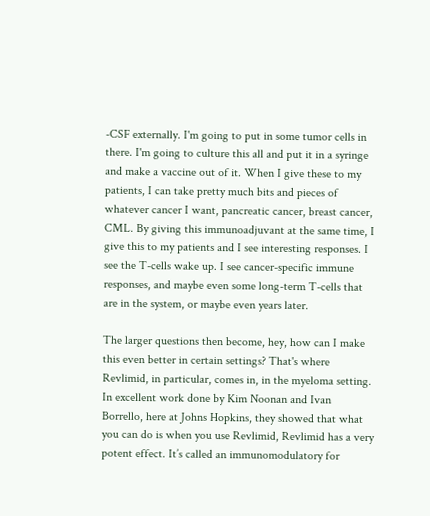-CSF externally. I'm going to put in some tumor cells in there. I'm going to culture this all and put it in a syringe and make a vaccine out of it. When I give these to my patients, I can take pretty much bits and pieces of whatever cancer I want, pancreatic cancer, breast cancer, CML. By giving this immunoadjuvant at the same time, I give this to my patients and I see interesting responses. I see the T-cells wake up. I see cancer-specific immune responses, and maybe even some long-term T-cells that are in the system, or maybe even years later.

The larger questions then become, hey, how can I make this even better in certain settings? That's where Revlimid, in particular, comes in, in the myeloma setting. In excellent work done by Kim Noonan and Ivan Borrello, here at Johns Hopkins, they showed that what you can do is when you use Revlimid, Revlimid has a very potent effect. It’s called an immunomodulatory for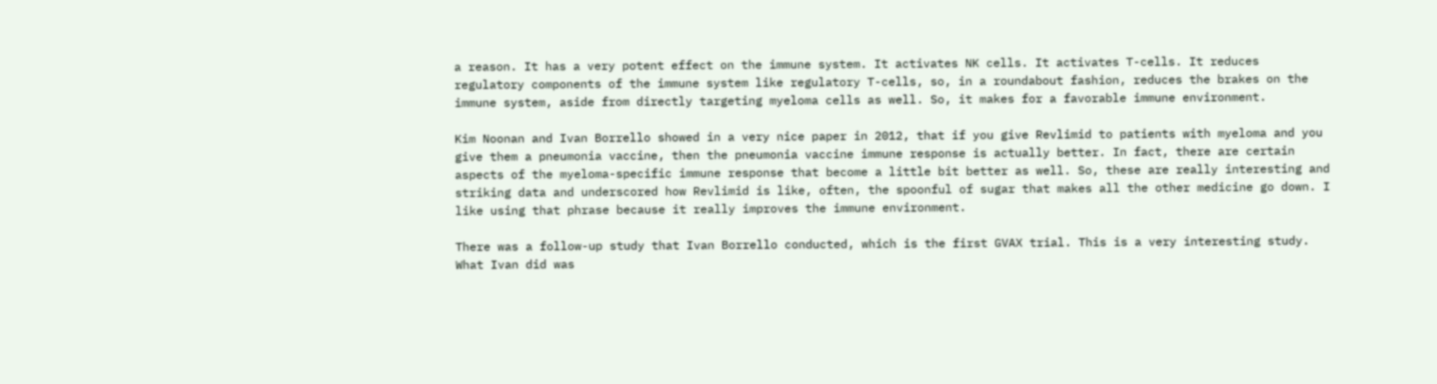a reason. It has a very potent effect on the immune system. It activates NK cells. It activates T-cells. It reduces regulatory components of the immune system like regulatory T-cells, so, in a roundabout fashion, reduces the brakes on the immune system, aside from directly targeting myeloma cells as well. So, it makes for a favorable immune environment.

Kim Noonan and Ivan Borrello showed in a very nice paper in 2012, that if you give Revlimid to patients with myeloma and you give them a pneumonia vaccine, then the pneumonia vaccine immune response is actually better. In fact, there are certain aspects of the myeloma-specific immune response that become a little bit better as well. So, these are really interesting and striking data and underscored how Revlimid is like, often, the spoonful of sugar that makes all the other medicine go down. I like using that phrase because it really improves the immune environment.

There was a follow-up study that Ivan Borrello conducted, which is the first GVAX trial. This is a very interesting study. What Ivan did was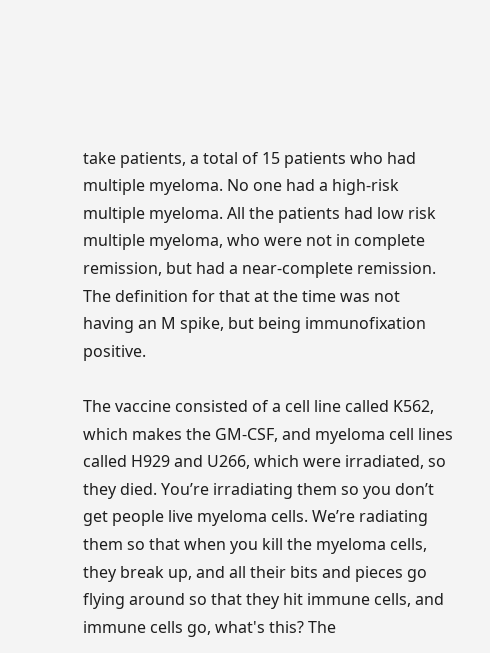take patients, a total of 15 patients who had multiple myeloma. No one had a high-risk multiple myeloma. All the patients had low risk multiple myeloma, who were not in complete remission, but had a near-complete remission. The definition for that at the time was not having an M spike, but being immunofixation positive.

The vaccine consisted of a cell line called K562, which makes the GM-CSF, and myeloma cell lines called H929 and U266, which were irradiated, so they died. You’re irradiating them so you don’t get people live myeloma cells. We’re radiating them so that when you kill the myeloma cells, they break up, and all their bits and pieces go flying around so that they hit immune cells, and immune cells go, what's this? The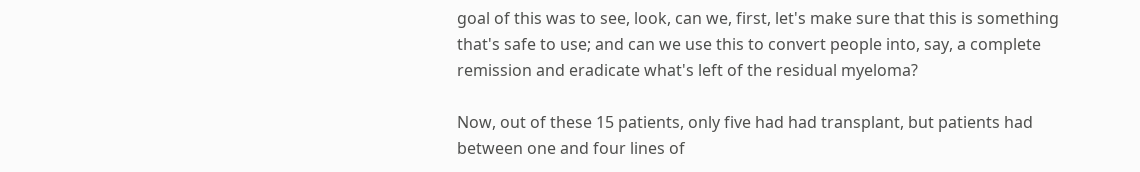goal of this was to see, look, can we, first, let's make sure that this is something that's safe to use; and can we use this to convert people into, say, a complete remission and eradicate what's left of the residual myeloma?

Now, out of these 15 patients, only five had had transplant, but patients had between one and four lines of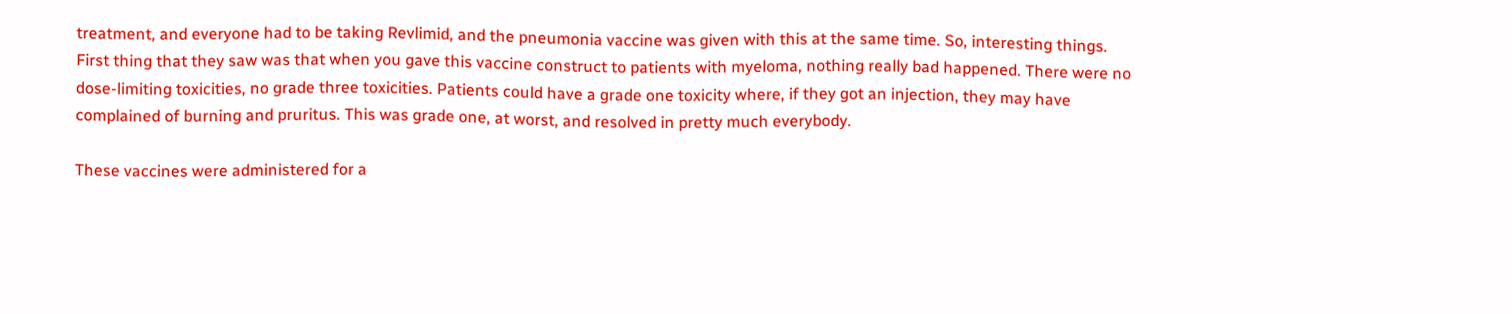treatment, and everyone had to be taking Revlimid, and the pneumonia vaccine was given with this at the same time. So, interesting things. First thing that they saw was that when you gave this vaccine construct to patients with myeloma, nothing really bad happened. There were no dose-limiting toxicities, no grade three toxicities. Patients could have a grade one toxicity where, if they got an injection, they may have complained of burning and pruritus. This was grade one, at worst, and resolved in pretty much everybody.

These vaccines were administered for a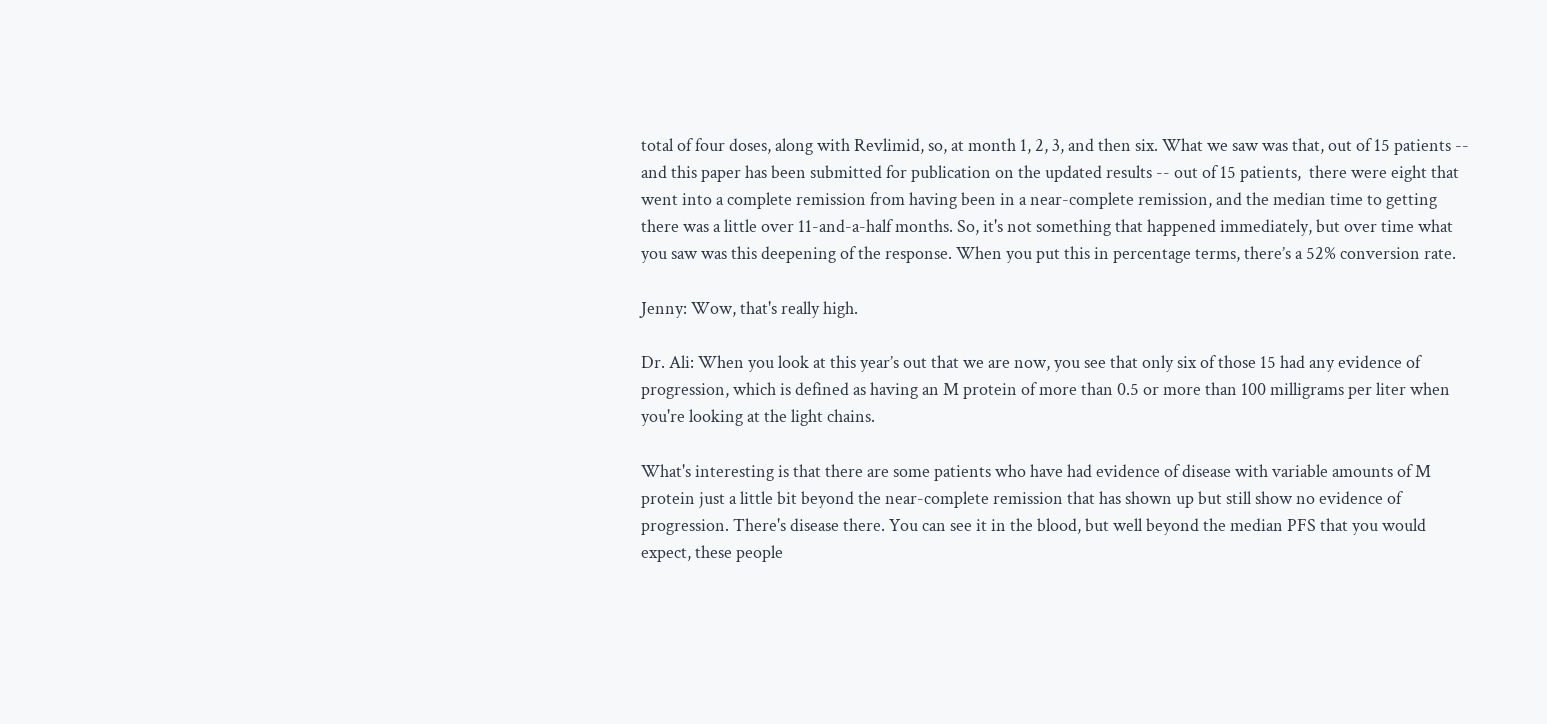total of four doses, along with Revlimid, so, at month 1, 2, 3, and then six. What we saw was that, out of 15 patients -- and this paper has been submitted for publication on the updated results -- out of 15 patients,  there were eight that went into a complete remission from having been in a near-complete remission, and the median time to getting there was a little over 11-and-a-half months. So, it's not something that happened immediately, but over time what you saw was this deepening of the response. When you put this in percentage terms, there’s a 52% conversion rate.

Jenny: Wow, that's really high.

Dr. Ali: When you look at this year’s out that we are now, you see that only six of those 15 had any evidence of progression, which is defined as having an M protein of more than 0.5 or more than 100 milligrams per liter when you're looking at the light chains.

What's interesting is that there are some patients who have had evidence of disease with variable amounts of M protein just a little bit beyond the near-complete remission that has shown up but still show no evidence of progression. There's disease there. You can see it in the blood, but well beyond the median PFS that you would expect, these people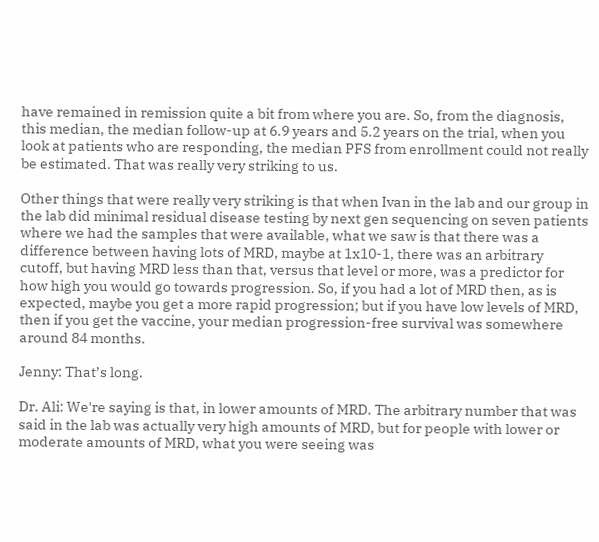have remained in remission quite a bit from where you are. So, from the diagnosis, this median, the median follow-up at 6.9 years and 5.2 years on the trial, when you look at patients who are responding, the median PFS from enrollment could not really be estimated. That was really very striking to us.

Other things that were really very striking is that when Ivan in the lab and our group in the lab did minimal residual disease testing by next gen sequencing on seven patients where we had the samples that were available, what we saw is that there was a difference between having lots of MRD, maybe at 1x10-1, there was an arbitrary cutoff, but having MRD less than that, versus that level or more, was a predictor for how high you would go towards progression. So, if you had a lot of MRD then, as is expected, maybe you get a more rapid progression; but if you have low levels of MRD, then if you get the vaccine, your median progression-free survival was somewhere around 84 months.

Jenny: That’s long.

Dr. Ali: We're saying is that, in lower amounts of MRD. The arbitrary number that was said in the lab was actually very high amounts of MRD, but for people with lower or moderate amounts of MRD, what you were seeing was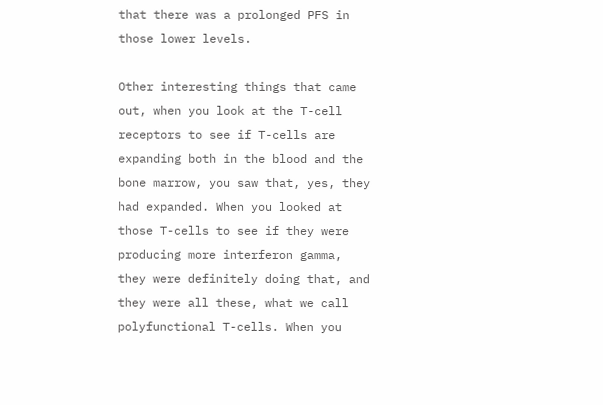that there was a prolonged PFS in those lower levels.

Other interesting things that came out, when you look at the T-cell receptors to see if T-cells are expanding both in the blood and the bone marrow, you saw that, yes, they had expanded. When you looked at those T-cells to see if they were producing more interferon gamma, they were definitely doing that, and they were all these, what we call polyfunctional T-cells. When you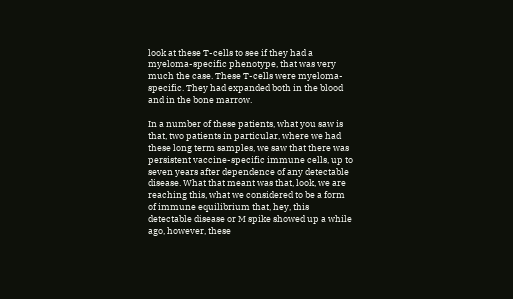look at these T-cells to see if they had a myeloma-specific phenotype, that was very much the case. These T-cells were myeloma-specific. They had expanded both in the blood and in the bone marrow.

In a number of these patients, what you saw is that, two patients in particular, where we had these long term samples, we saw that there was persistent vaccine-specific immune cells, up to seven years after dependence of any detectable disease. What that meant was that, look, we are reaching this, what we considered to be a form of immune equilibrium that, hey, this detectable disease or M spike showed up a while ago, however, these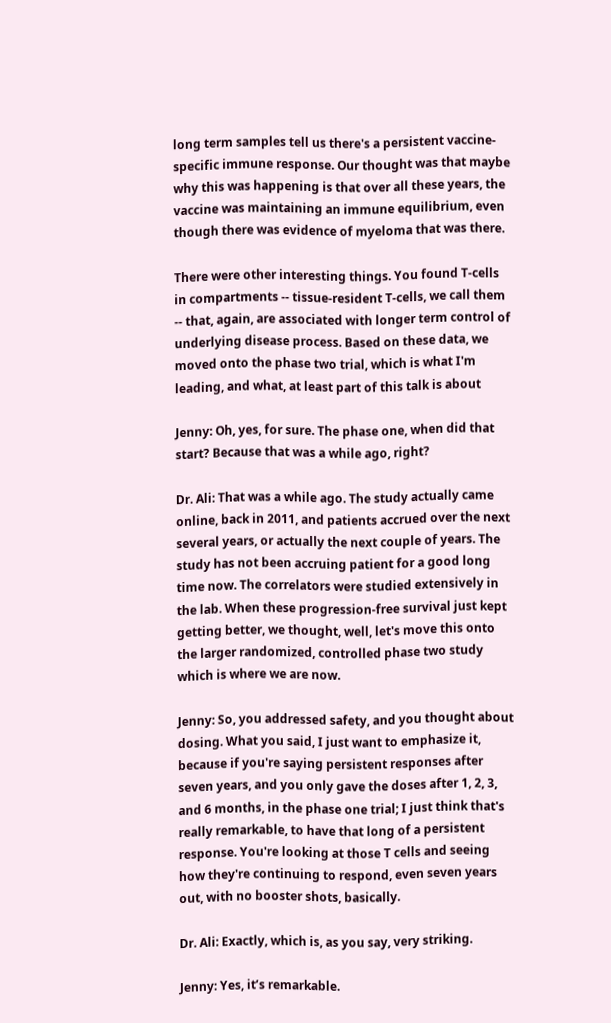long term samples tell us there's a persistent vaccine-specific immune response. Our thought was that maybe why this was happening is that over all these years, the vaccine was maintaining an immune equilibrium, even though there was evidence of myeloma that was there.

There were other interesting things. You found T-cells in compartments -- tissue-resident T-cells, we call them -- that, again, are associated with longer term control of underlying disease process. Based on these data, we moved onto the phase two trial, which is what I'm leading, and what, at least part of this talk is about

Jenny: Oh, yes, for sure. The phase one, when did that start? Because that was a while ago, right?

Dr. Ali: That was a while ago. The study actually came online, back in 2011, and patients accrued over the next several years, or actually the next couple of years. The study has not been accruing patient for a good long time now. The correlators were studied extensively in the lab. When these progression-free survival just kept getting better, we thought, well, let's move this onto the larger randomized, controlled phase two study which is where we are now.

Jenny: So, you addressed safety, and you thought about dosing. What you said, I just want to emphasize it, because if you're saying persistent responses after seven years, and you only gave the doses after 1, 2, 3, and 6 months, in the phase one trial; I just think that's really remarkable, to have that long of a persistent response. You're looking at those T cells and seeing how they're continuing to respond, even seven years out, with no booster shots, basically.

Dr. Ali: Exactly, which is, as you say, very striking.

Jenny: Yes, it’s remarkable.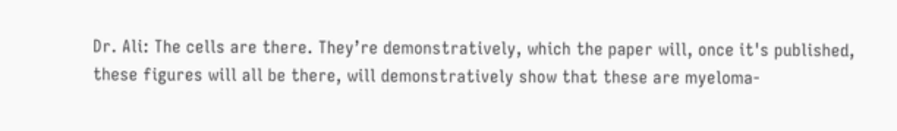Dr. Ali: The cells are there. They’re demonstratively, which the paper will, once it's published, these figures will all be there, will demonstratively show that these are myeloma-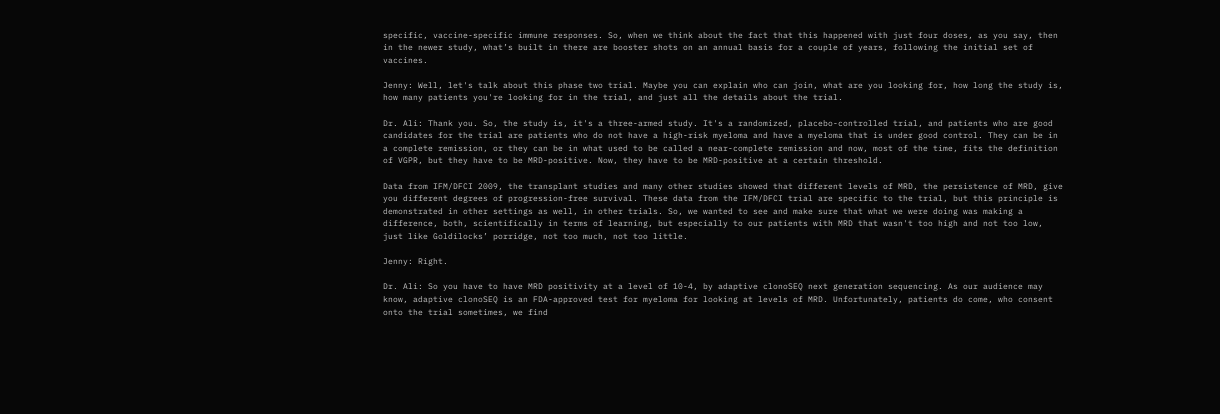specific, vaccine-specific immune responses. So, when we think about the fact that this happened with just four doses, as you say, then in the newer study, what’s built in there are booster shots on an annual basis for a couple of years, following the initial set of vaccines.

Jenny: Well, let's talk about this phase two trial. Maybe you can explain who can join, what are you looking for, how long the study is, how many patients you're looking for in the trial, and just all the details about the trial.

Dr. Ali: Thank you. So, the study is, it's a three-armed study. It's a randomized, placebo-controlled trial, and patients who are good candidates for the trial are patients who do not have a high-risk myeloma and have a myeloma that is under good control. They can be in a complete remission, or they can be in what used to be called a near-complete remission and now, most of the time, fits the definition of VGPR, but they have to be MRD-positive. Now, they have to be MRD-positive at a certain threshold.

Data from IFM/DFCI 2009, the transplant studies and many other studies showed that different levels of MRD, the persistence of MRD, give you different degrees of progression-free survival. These data from the IFM/DFCI trial are specific to the trial, but this principle is demonstrated in other settings as well, in other trials. So, we wanted to see and make sure that what we were doing was making a difference, both, scientifically in terms of learning, but especially to our patients with MRD that wasn't too high and not too low, just like Goldilocks’ porridge, not too much, not too little.

Jenny: Right.

Dr. Ali: So you have to have MRD positivity at a level of 10-4, by adaptive clonoSEQ next generation sequencing. As our audience may know, adaptive clonoSEQ is an FDA-approved test for myeloma for looking at levels of MRD. Unfortunately, patients do come, who consent onto the trial sometimes, we find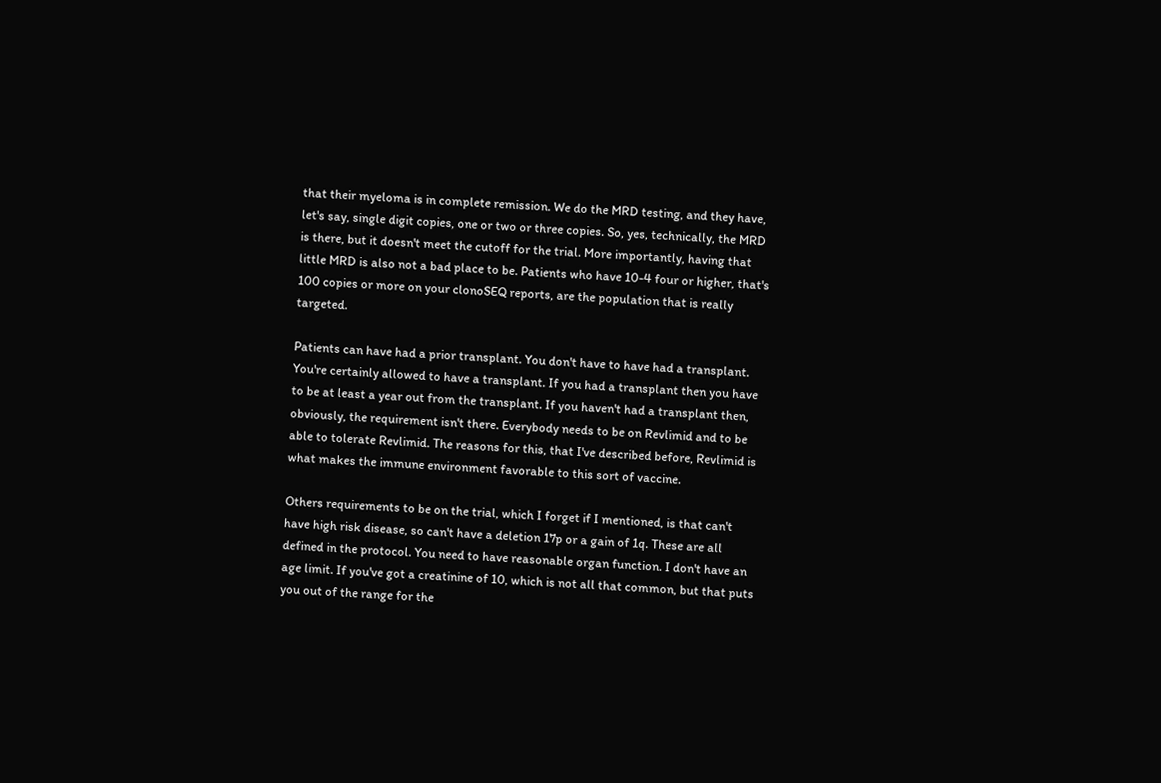that their myeloma is in complete remission. We do the MRD testing, and they have, let's say, single digit copies, one or two or three copies. So, yes, technically, the MRD is there, but it doesn't meet the cutoff for the trial. More importantly, having that little MRD is also not a bad place to be. Patients who have 10-4 four or higher, that's 100 copies or more on your clonoSEQ reports, are the population that is really targeted.

Patients can have had a prior transplant. You don't have to have had a transplant. You're certainly allowed to have a transplant. If you had a transplant then you have to be at least a year out from the transplant. If you haven't had a transplant then, obviously, the requirement isn't there. Everybody needs to be on Revlimid and to be able to tolerate Revlimid. The reasons for this, that I've described before, Revlimid is what makes the immune environment favorable to this sort of vaccine.

Others requirements to be on the trial, which I forget if I mentioned, is that can't have high risk disease, so can't have a deletion 17p or a gain of 1q. These are all defined in the protocol. You need to have reasonable organ function. I don't have an age limit. If you've got a creatinine of 10, which is not all that common, but that puts you out of the range for the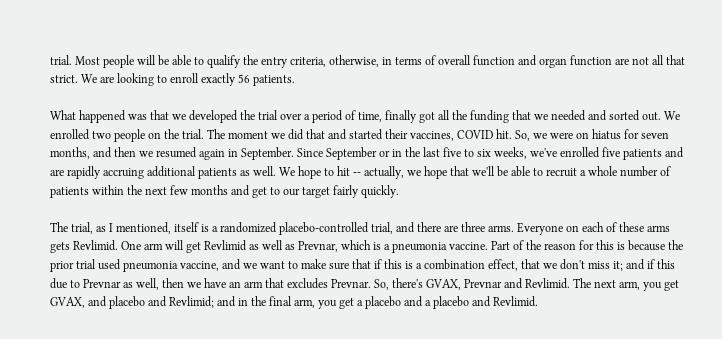trial. Most people will be able to qualify the entry criteria, otherwise, in terms of overall function and organ function are not all that strict. We are looking to enroll exactly 56 patients.

What happened was that we developed the trial over a period of time, finally got all the funding that we needed and sorted out. We enrolled two people on the trial. The moment we did that and started their vaccines, COVID hit. So, we were on hiatus for seven months, and then we resumed again in September. Since September or in the last five to six weeks, we've enrolled five patients and are rapidly accruing additional patients as well. We hope to hit -- actually, we hope that we'll be able to recruit a whole number of patients within the next few months and get to our target fairly quickly.

The trial, as I mentioned, itself is a randomized placebo-controlled trial, and there are three arms. Everyone on each of these arms gets Revlimid. One arm will get Revlimid as well as Prevnar, which is a pneumonia vaccine. Part of the reason for this is because the prior trial used pneumonia vaccine, and we want to make sure that if this is a combination effect, that we don't miss it; and if this due to Prevnar as well, then we have an arm that excludes Prevnar. So, there's GVAX, Prevnar and Revlimid. The next arm, you get GVAX, and placebo and Revlimid; and in the final arm, you get a placebo and a placebo and Revlimid.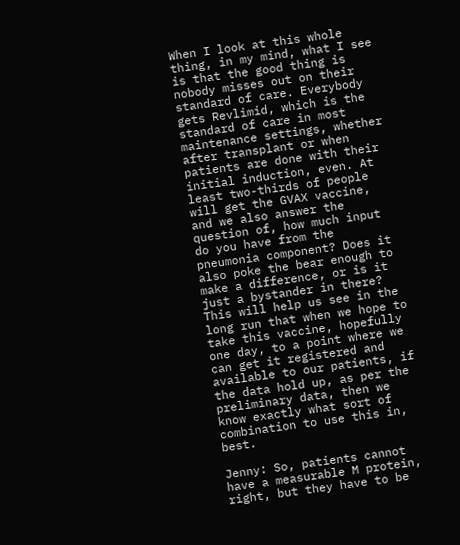When I look at this whole thing, in my mind, what I see is that the good thing is nobody misses out on their standard of care. Everybody gets Revlimid, which is the standard of care in most maintenance settings, whether after transplant or when patients are done with their initial induction, even. At least two-thirds of people will get the GVAX vaccine, and we also answer the question of, how much input do you have from the pneumonia component? Does it also poke the bear enough to make a difference, or is it just a bystander in there? This will help us see in the long run that when we hope to take this vaccine, hopefully one day, to a point where we can get it registered and available to our patients, if the data hold up, as per the preliminary data, then we know exactly what sort of combination to use this in, best.

Jenny: So, patients cannot have a measurable M protein, right, but they have to be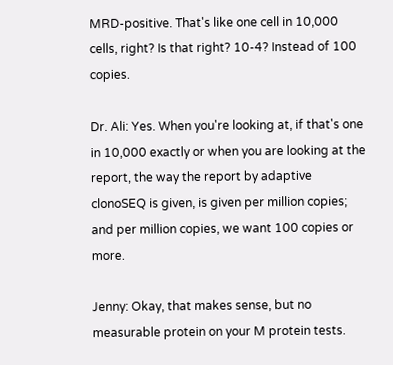MRD-positive. That's like one cell in 10,000 cells, right? Is that right? 10-4? Instead of 100 copies.

Dr. Ali: Yes. When you're looking at, if that's one in 10,000 exactly or when you are looking at the report, the way the report by adaptive clonoSEQ is given, is given per million copies; and per million copies, we want 100 copies or more.

Jenny: Okay, that makes sense, but no measurable protein on your M protein tests.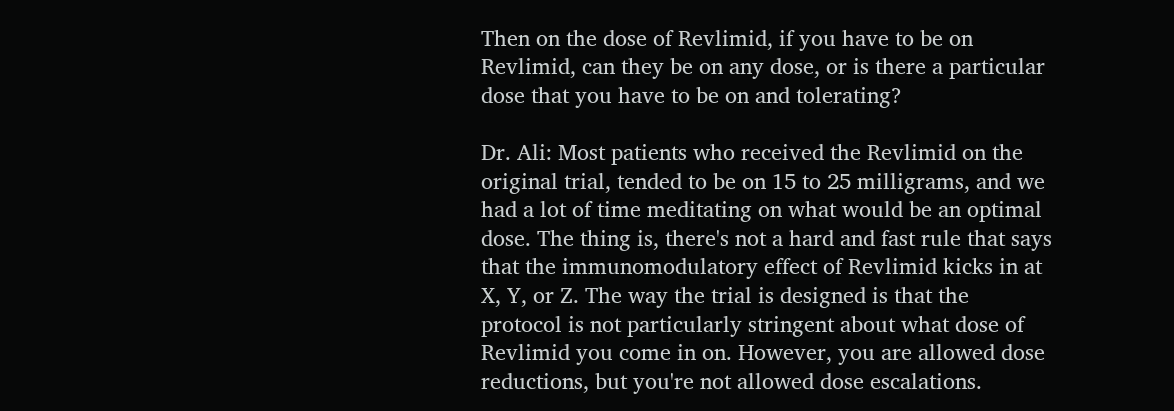Then on the dose of Revlimid, if you have to be on Revlimid, can they be on any dose, or is there a particular dose that you have to be on and tolerating?

Dr. Ali: Most patients who received the Revlimid on the original trial, tended to be on 15 to 25 milligrams, and we had a lot of time meditating on what would be an optimal dose. The thing is, there's not a hard and fast rule that says that the immunomodulatory effect of Revlimid kicks in at X, Y, or Z. The way the trial is designed is that the protocol is not particularly stringent about what dose of Revlimid you come in on. However, you are allowed dose reductions, but you're not allowed dose escalations.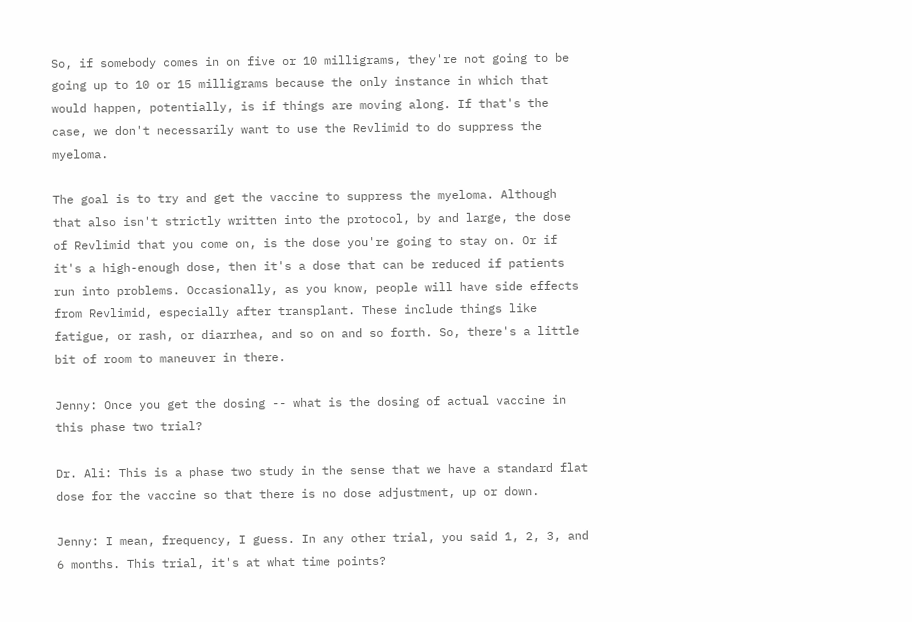So, if somebody comes in on five or 10 milligrams, they're not going to be going up to 10 or 15 milligrams because the only instance in which that would happen, potentially, is if things are moving along. If that's the case, we don't necessarily want to use the Revlimid to do suppress the myeloma.

The goal is to try and get the vaccine to suppress the myeloma. Although that also isn't strictly written into the protocol, by and large, the dose of Revlimid that you come on, is the dose you're going to stay on. Or if it's a high-enough dose, then it's a dose that can be reduced if patients run into problems. Occasionally, as you know, people will have side effects from Revlimid, especially after transplant. These include things like fatigue, or rash, or diarrhea, and so on and so forth. So, there's a little bit of room to maneuver in there.

Jenny: Once you get the dosing -- what is the dosing of actual vaccine in this phase two trial?

Dr. Ali: This is a phase two study in the sense that we have a standard flat dose for the vaccine so that there is no dose adjustment, up or down.

Jenny: I mean, frequency, I guess. In any other trial, you said 1, 2, 3, and 6 months. This trial, it's at what time points?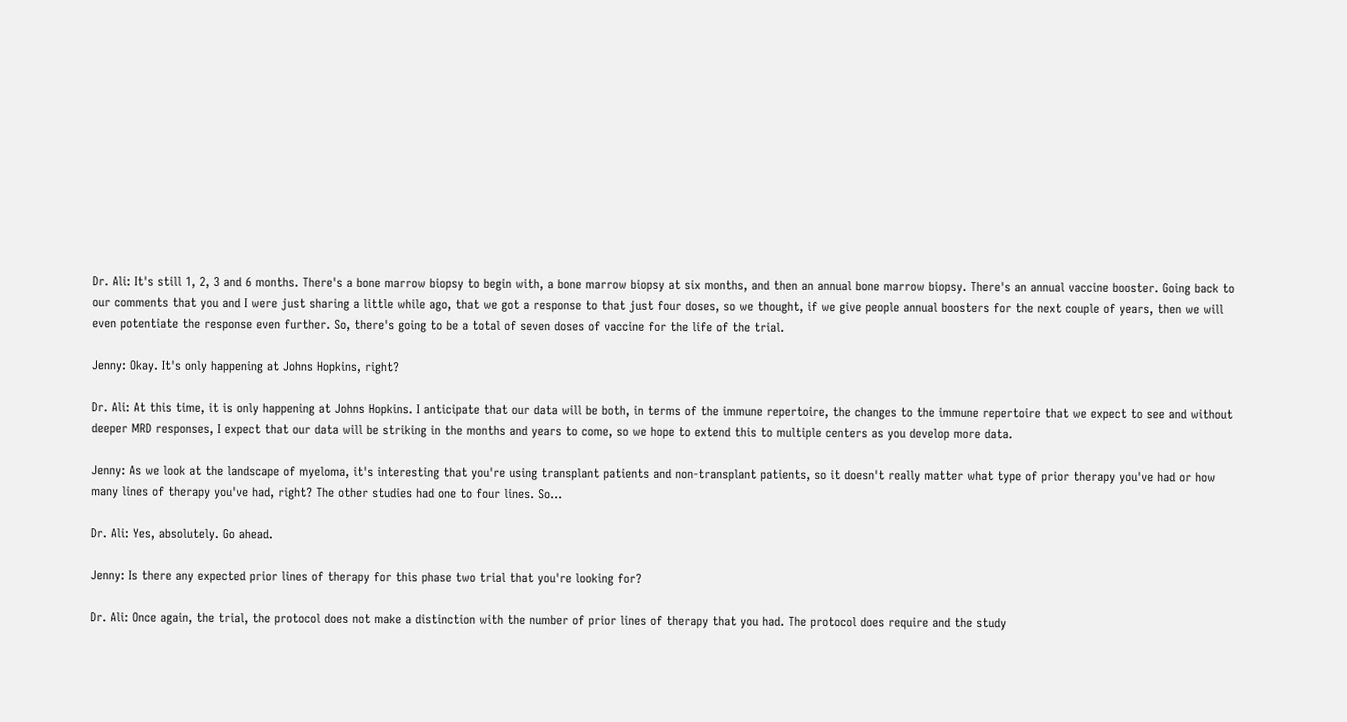Dr. Ali: It's still 1, 2, 3 and 6 months. There's a bone marrow biopsy to begin with, a bone marrow biopsy at six months, and then an annual bone marrow biopsy. There's an annual vaccine booster. Going back to our comments that you and I were just sharing a little while ago, that we got a response to that just four doses, so we thought, if we give people annual boosters for the next couple of years, then we will even potentiate the response even further. So, there's going to be a total of seven doses of vaccine for the life of the trial.

Jenny: Okay. It's only happening at Johns Hopkins, right?

Dr. Ali: At this time, it is only happening at Johns Hopkins. I anticipate that our data will be both, in terms of the immune repertoire, the changes to the immune repertoire that we expect to see and without deeper MRD responses, I expect that our data will be striking in the months and years to come, so we hope to extend this to multiple centers as you develop more data.

Jenny: As we look at the landscape of myeloma, it's interesting that you're using transplant patients and non-transplant patients, so it doesn't really matter what type of prior therapy you've had or how many lines of therapy you've had, right? The other studies had one to four lines. So…

Dr. Ali: Yes, absolutely. Go ahead.

Jenny: Is there any expected prior lines of therapy for this phase two trial that you're looking for?

Dr. Ali: Once again, the trial, the protocol does not make a distinction with the number of prior lines of therapy that you had. The protocol does require and the study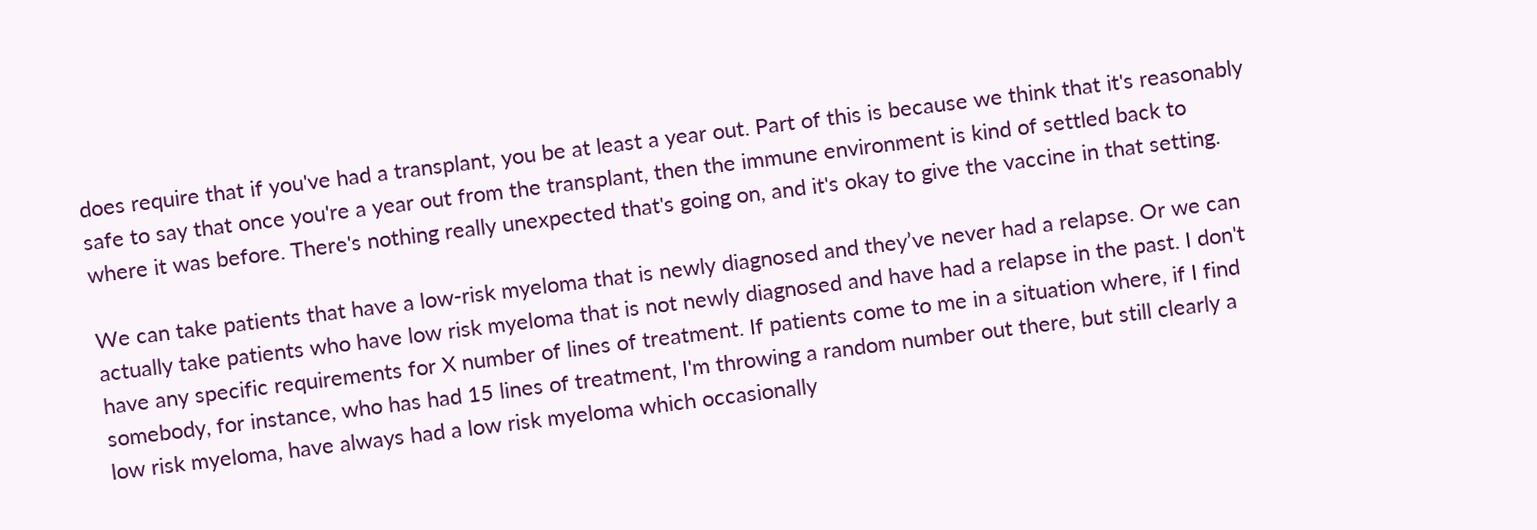does require that if you've had a transplant, you be at least a year out. Part of this is because we think that it's reasonably safe to say that once you're a year out from the transplant, then the immune environment is kind of settled back to where it was before. There's nothing really unexpected that's going on, and it's okay to give the vaccine in that setting.

We can take patients that have a low-risk myeloma that is newly diagnosed and they’ve never had a relapse. Or we can actually take patients who have low risk myeloma that is not newly diagnosed and have had a relapse in the past. I don't have any specific requirements for X number of lines of treatment. If patients come to me in a situation where, if I find somebody, for instance, who has had 15 lines of treatment, I'm throwing a random number out there, but still clearly a low risk myeloma, have always had a low risk myeloma which occasionally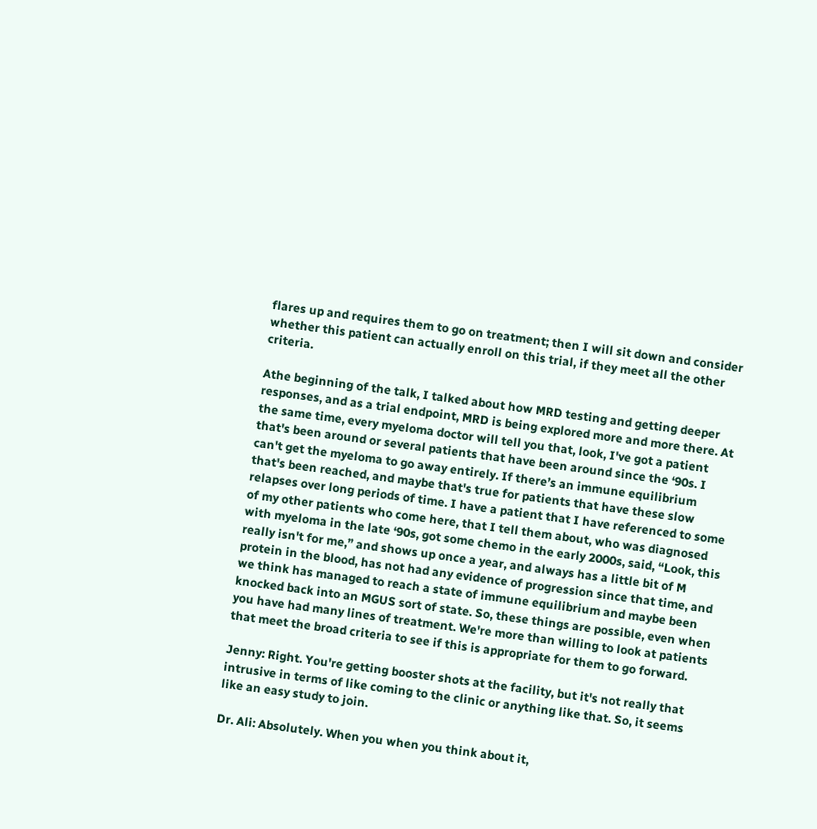flares up and requires them to go on treatment; then I will sit down and consider whether this patient can actually enroll on this trial, if they meet all the other criteria.

Athe beginning of the talk, I talked about how MRD testing and getting deeper responses, and as a trial endpoint, MRD is being explored more and more there. At the same time, every myeloma doctor will tell you that, look, I've got a patient that's been around or several patients that have been around since the ‘90s. I can't get the myeloma to go away entirely. If there’s an immune equilibrium that's been reached, and maybe that's true for patients that have these slow relapses over long periods of time. I have a patient that I have referenced to some of my other patients who come here, that I tell them about, who was diagnosed with myeloma in the late ‘90s, got some chemo in the early 2000s, said, “Look, this really isn't for me,” and shows up once a year, and always has a little bit of M protein in the blood, has not had any evidence of progression since that time, and we think has managed to reach a state of immune equilibrium and maybe been knocked back into an MGUS sort of state. So, these things are possible, even when you have had many lines of treatment. We're more than willing to look at patients that meet the broad criteria to see if this is appropriate for them to go forward.

Jenny: Right. You're getting booster shots at the facility, but it's not really that intrusive in terms of like coming to the clinic or anything like that. So, it seems like an easy study to join.

Dr. Ali: Absolutely. When you when you think about it,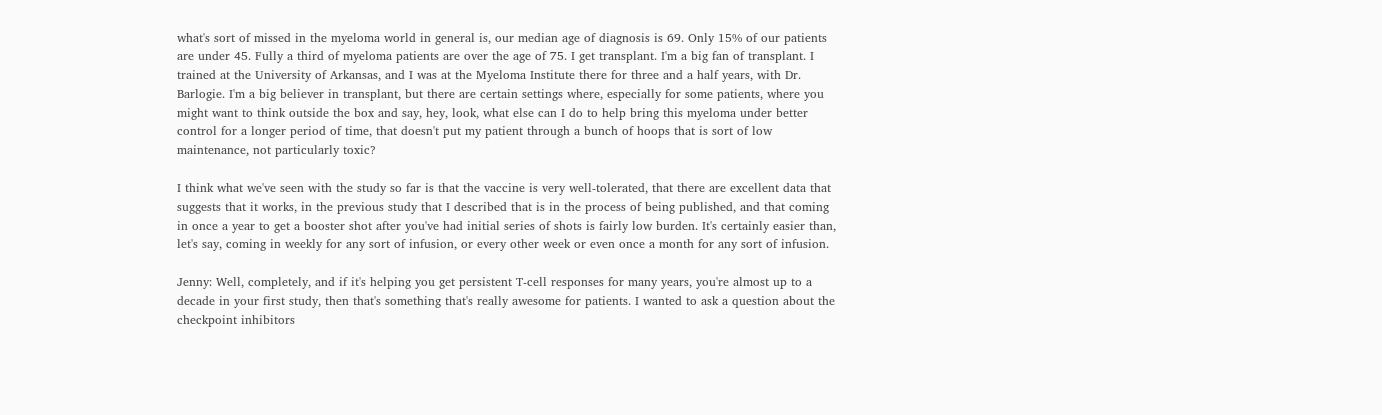what's sort of missed in the myeloma world in general is, our median age of diagnosis is 69. Only 15% of our patients are under 45. Fully a third of myeloma patients are over the age of 75. I get transplant. I'm a big fan of transplant. I trained at the University of Arkansas, and I was at the Myeloma Institute there for three and a half years, with Dr. Barlogie. I'm a big believer in transplant, but there are certain settings where, especially for some patients, where you might want to think outside the box and say, hey, look, what else can I do to help bring this myeloma under better control for a longer period of time, that doesn't put my patient through a bunch of hoops that is sort of low maintenance, not particularly toxic?

I think what we've seen with the study so far is that the vaccine is very well-tolerated, that there are excellent data that suggests that it works, in the previous study that I described that is in the process of being published, and that coming in once a year to get a booster shot after you've had initial series of shots is fairly low burden. It's certainly easier than, let's say, coming in weekly for any sort of infusion, or every other week or even once a month for any sort of infusion.

Jenny: Well, completely, and if it's helping you get persistent T-cell responses for many years, you're almost up to a decade in your first study, then that's something that's really awesome for patients. I wanted to ask a question about the checkpoint inhibitors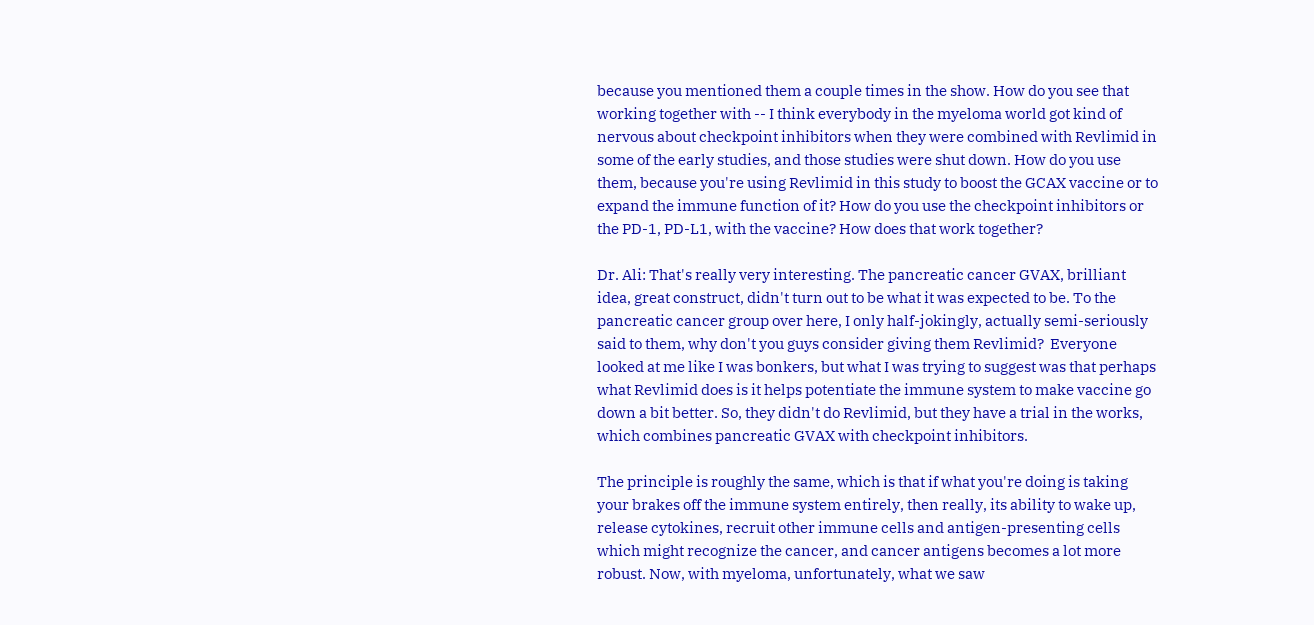because you mentioned them a couple times in the show. How do you see that working together with -- I think everybody in the myeloma world got kind of nervous about checkpoint inhibitors when they were combined with Revlimid in some of the early studies, and those studies were shut down. How do you use them, because you're using Revlimid in this study to boost the GCAX vaccine or to expand the immune function of it? How do you use the checkpoint inhibitors or the PD-1, PD-L1, with the vaccine? How does that work together?

Dr. Ali: That's really very interesting. The pancreatic cancer GVAX, brilliant idea, great construct, didn't turn out to be what it was expected to be. To the pancreatic cancer group over here, I only half-jokingly, actually semi-seriously said to them, why don't you guys consider giving them Revlimid?  Everyone looked at me like I was bonkers, but what I was trying to suggest was that perhaps what Revlimid does is it helps potentiate the immune system to make vaccine go down a bit better. So, they didn't do Revlimid, but they have a trial in the works, which combines pancreatic GVAX with checkpoint inhibitors.

The principle is roughly the same, which is that if what you're doing is taking your brakes off the immune system entirely, then really, its ability to wake up, release cytokines, recruit other immune cells and antigen-presenting cells which might recognize the cancer, and cancer antigens becomes a lot more robust. Now, with myeloma, unfortunately, what we saw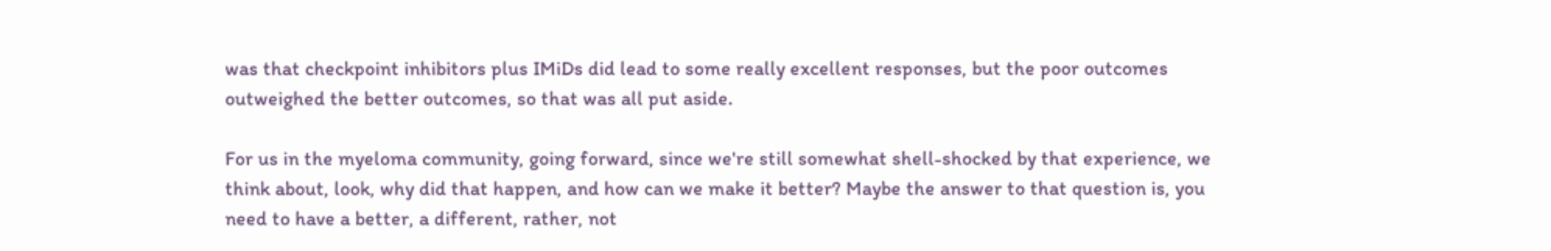was that checkpoint inhibitors plus IMiDs did lead to some really excellent responses, but the poor outcomes outweighed the better outcomes, so that was all put aside.

For us in the myeloma community, going forward, since we're still somewhat shell-shocked by that experience, we think about, look, why did that happen, and how can we make it better? Maybe the answer to that question is, you need to have a better, a different, rather, not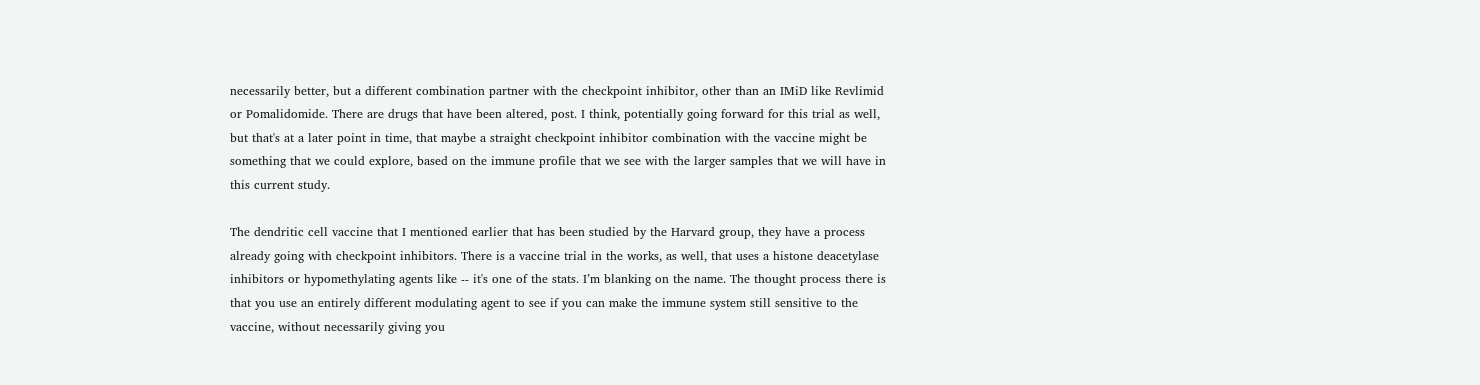necessarily better, but a different combination partner with the checkpoint inhibitor, other than an IMiD like Revlimid or Pomalidomide. There are drugs that have been altered, post. I think, potentially going forward for this trial as well, but that's at a later point in time, that maybe a straight checkpoint inhibitor combination with the vaccine might be something that we could explore, based on the immune profile that we see with the larger samples that we will have in this current study.

The dendritic cell vaccine that I mentioned earlier that has been studied by the Harvard group, they have a process already going with checkpoint inhibitors. There is a vaccine trial in the works, as well, that uses a histone deacetylase inhibitors or hypomethylating agents like -- it's one of the stats. I’m blanking on the name. The thought process there is that you use an entirely different modulating agent to see if you can make the immune system still sensitive to the vaccine, without necessarily giving you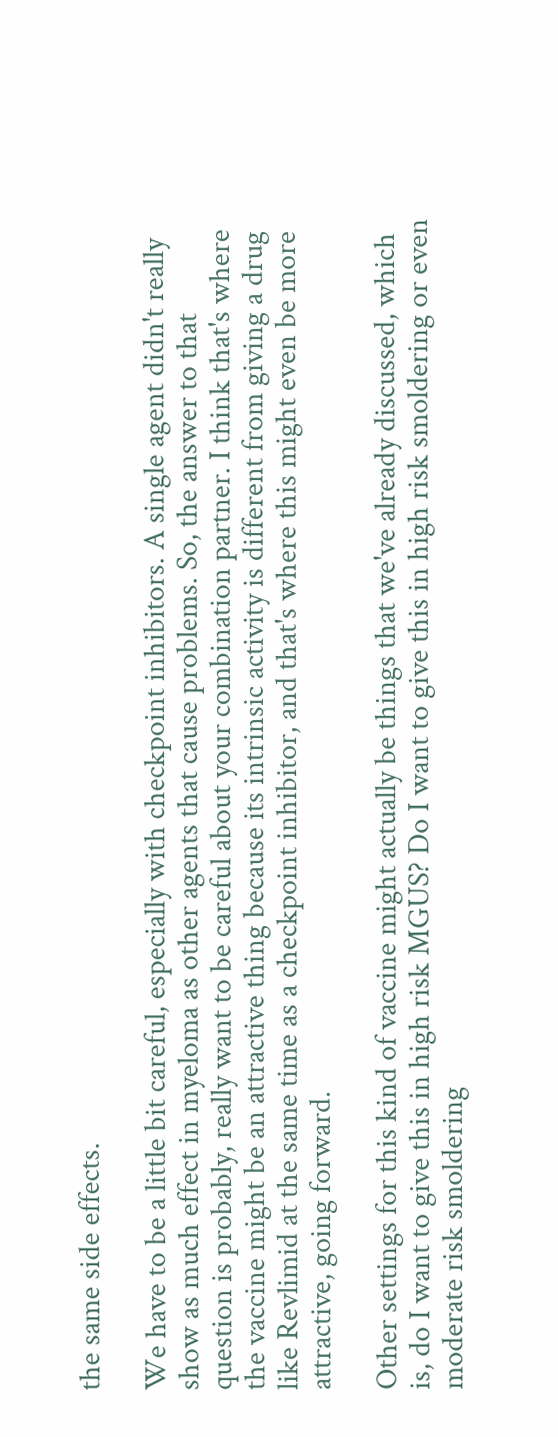the same side effects.

We have to be a little bit careful, especially with checkpoint inhibitors. A single agent didn't really show as much effect in myeloma as other agents that cause problems. So, the answer to that question is probably, really want to be careful about your combination partner. I think that's where the vaccine might be an attractive thing because its intrinsic activity is different from giving a drug like Revlimid at the same time as a checkpoint inhibitor, and that's where this might even be more attractive, going forward.

Other settings for this kind of vaccine might actually be things that we've already discussed, which is, do I want to give this in high risk MGUS? Do I want to give this in high risk smoldering or even moderate risk smoldering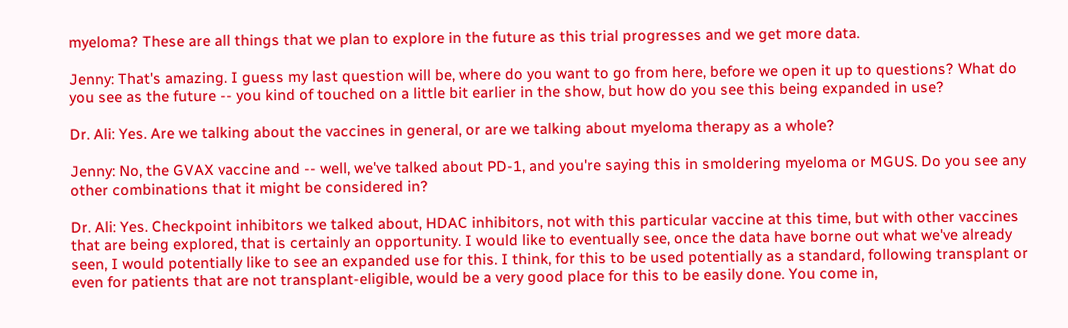myeloma? These are all things that we plan to explore in the future as this trial progresses and we get more data.

Jenny: That's amazing. I guess my last question will be, where do you want to go from here, before we open it up to questions? What do you see as the future -- you kind of touched on a little bit earlier in the show, but how do you see this being expanded in use?

Dr. Ali: Yes. Are we talking about the vaccines in general, or are we talking about myeloma therapy as a whole?

Jenny: No, the GVAX vaccine and -- well, we've talked about PD-1, and you're saying this in smoldering myeloma or MGUS. Do you see any other combinations that it might be considered in?

Dr. Ali: Yes. Checkpoint inhibitors we talked about, HDAC inhibitors, not with this particular vaccine at this time, but with other vaccines that are being explored, that is certainly an opportunity. I would like to eventually see, once the data have borne out what we've already seen, I would potentially like to see an expanded use for this. I think, for this to be used potentially as a standard, following transplant or even for patients that are not transplant-eligible, would be a very good place for this to be easily done. You come in,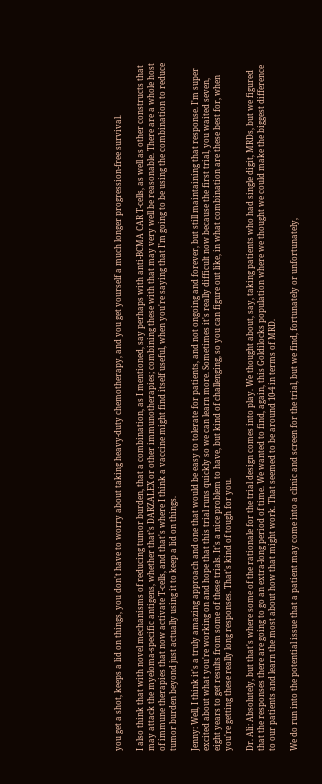you get a shot, keeps a lid on things, you don't have to worry about taking heavy-duty chemotherapy, and you get yourself a much longer progression-free survival.

I also think that with novel mechanisms of reducing tumor burden, that a combination, as I mentioned, say perhaps with anti-BCMA CAR T-cells, as well as other constructs that may attack the myeloma-specific antigens, whether that’s DARZALEX or other immunotherapies; combining these with that may very well be reasonable. There are a whole host of immune therapies that now activate T-cells, and that's where I think a vaccine might find itself useful, when you're saying that I'm going to be using the combination to reduce tumor burden beyond just actually using it to keep a lid on things.

Jenny: Well, I think it's a truly amazing approach and one that would be easy to tolerate for patients, and not ongoing and forever, but still maintaining that response. I'm super excited about what you're working on and hope that this trial runs quickly so we can learn more. Sometimes it's really difficult now because the first trial, you waited seven, eight years to get results from some of these trials. It's a nice problem to have, but kind of challenging, so you can figure out like, in what combination are these best for, when you're getting these really long responses. That's kind of tough for you.

Dr. Ali: Absolutely, but that's where some of the rationale for the trial design comes into play. We thought about, say, taking patients who had single digit, MRDs, but we figured that the responses there are going to go an extra-long period of time. We wanted to find, again, this Goldilocks population where we thought we could make the biggest difference to our patients and learn the most about how that might work. That seemed to be around 10-4 in terms of MRD.

We do run into the potential issue that a patient may come into a clinic and screen for the trial, but we find, fortunately or unfortunately,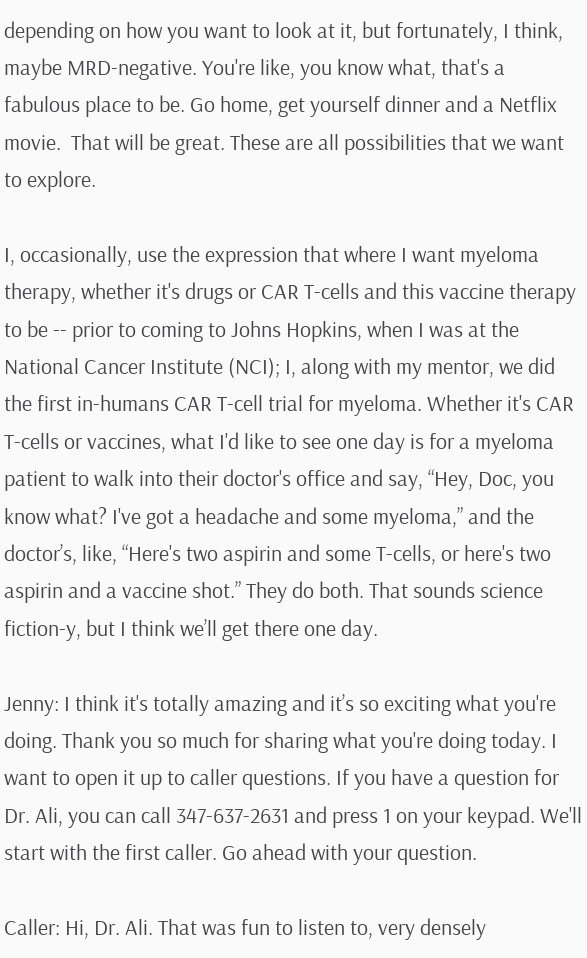depending on how you want to look at it, but fortunately, I think, maybe MRD-negative. You're like, you know what, that's a fabulous place to be. Go home, get yourself dinner and a Netflix movie.  That will be great. These are all possibilities that we want to explore.

I, occasionally, use the expression that where I want myeloma therapy, whether it's drugs or CAR T-cells and this vaccine therapy to be -- prior to coming to Johns Hopkins, when I was at the National Cancer Institute (NCI); I, along with my mentor, we did the first in-humans CAR T-cell trial for myeloma. Whether it's CAR T-cells or vaccines, what I'd like to see one day is for a myeloma patient to walk into their doctor's office and say, “Hey, Doc, you know what? I've got a headache and some myeloma,” and the doctor’s, like, “Here's two aspirin and some T-cells, or here's two aspirin and a vaccine shot.” They do both. That sounds science fiction-y, but I think we’ll get there one day.

Jenny: I think it's totally amazing and it’s so exciting what you're doing. Thank you so much for sharing what you're doing today. I want to open it up to caller questions. If you have a question for Dr. Ali, you can call 347-637-2631 and press 1 on your keypad. We'll start with the first caller. Go ahead with your question.

Caller: Hi, Dr. Ali. That was fun to listen to, very densely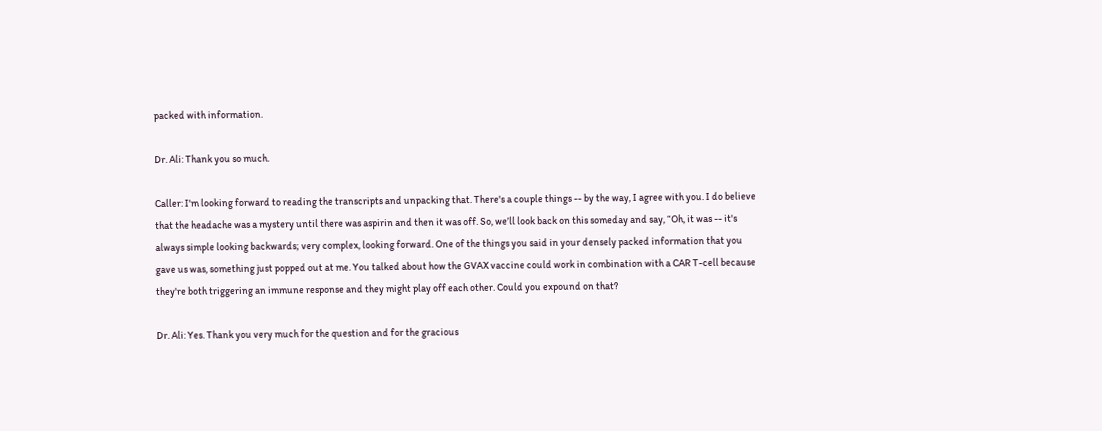packed with information.

Dr. Ali: Thank you so much.

Caller: I'm looking forward to reading the transcripts and unpacking that. There's a couple things -- by the way, I agree with you. I do believe that the headache was a mystery until there was aspirin and then it was off. So, we’ll look back on this someday and say, “Oh, it was -- it's always simple looking backwards; very complex, looking forward. One of the things you said in your densely packed information that you gave us was, something just popped out at me. You talked about how the GVAX vaccine could work in combination with a CAR T-cell because they're both triggering an immune response and they might play off each other. Could you expound on that?

Dr. Ali: Yes. Thank you very much for the question and for the gracious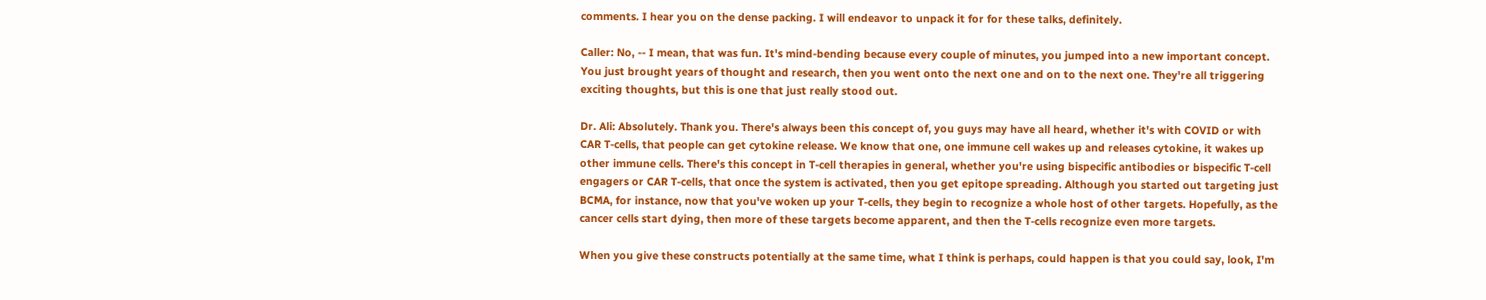comments. I hear you on the dense packing. I will endeavor to unpack it for for these talks, definitely.

Caller: No, -- I mean, that was fun. It's mind-bending because every couple of minutes, you jumped into a new important concept. You just brought years of thought and research, then you went onto the next one and on to the next one. They're all triggering exciting thoughts, but this is one that just really stood out.

Dr. Ali: Absolutely. Thank you. There's always been this concept of, you guys may have all heard, whether it's with COVID or with CAR T-cells, that people can get cytokine release. We know that one, one immune cell wakes up and releases cytokine, it wakes up other immune cells. There's this concept in T-cell therapies in general, whether you're using bispecific antibodies or bispecific T-cell engagers or CAR T-cells, that once the system is activated, then you get epitope spreading. Although you started out targeting just BCMA, for instance, now that you've woken up your T-cells, they begin to recognize a whole host of other targets. Hopefully, as the cancer cells start dying, then more of these targets become apparent, and then the T-cells recognize even more targets.

When you give these constructs potentially at the same time, what I think is perhaps, could happen is that you could say, look, I'm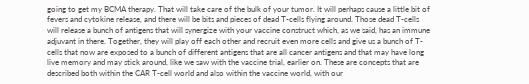going to get my BCMA therapy. That will take care of the bulk of your tumor. It will perhaps cause a little bit of fevers and cytokine release, and there will be bits and pieces of dead T-cells flying around. Those dead T-cells will release a bunch of antigens that will synergize with your vaccine construct which, as we said, has an immune adjuvant in there. Together, they will play off each other and recruit even more cells and give us a bunch of T-cells that now are exposed to a bunch of different antigens that are all cancer antigens and that may have long live memory and may stick around, like we saw with the vaccine trial, earlier on. These are concepts that are described both within the CAR T-cell world and also within the vaccine world, with our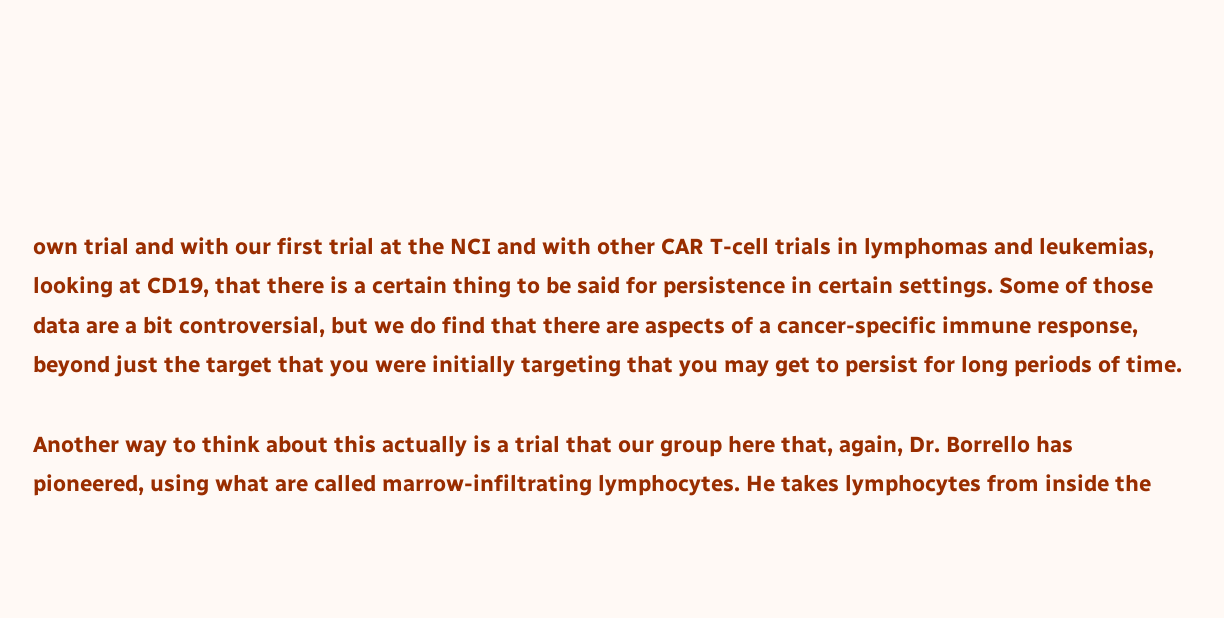own trial and with our first trial at the NCI and with other CAR T-cell trials in lymphomas and leukemias, looking at CD19, that there is a certain thing to be said for persistence in certain settings. Some of those data are a bit controversial, but we do find that there are aspects of a cancer-specific immune response, beyond just the target that you were initially targeting that you may get to persist for long periods of time.

Another way to think about this actually is a trial that our group here that, again, Dr. Borrello has pioneered, using what are called marrow-infiltrating lymphocytes. He takes lymphocytes from inside the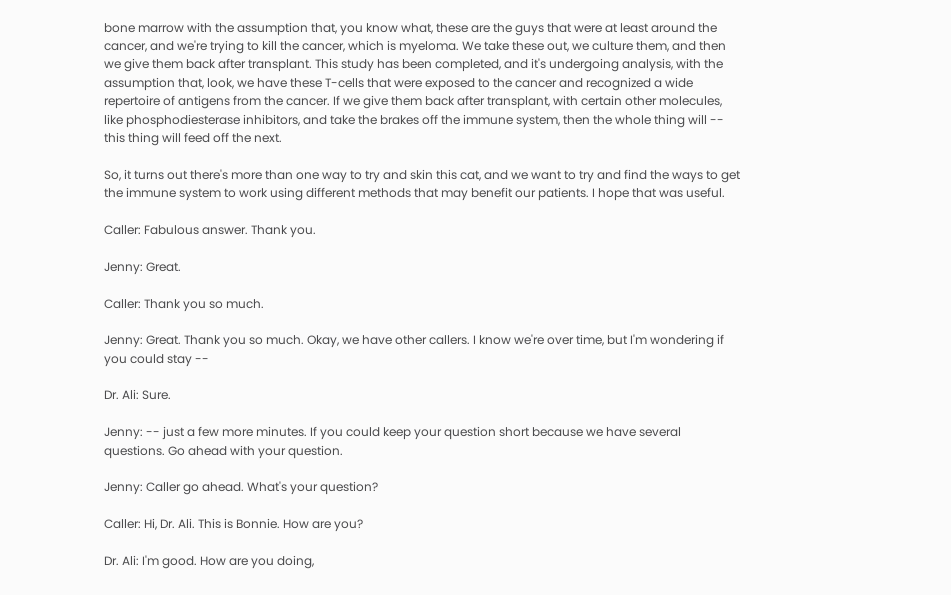bone marrow with the assumption that, you know what, these are the guys that were at least around the cancer, and we're trying to kill the cancer, which is myeloma. We take these out, we culture them, and then we give them back after transplant. This study has been completed, and it's undergoing analysis, with the assumption that, look, we have these T-cells that were exposed to the cancer and recognized a wide repertoire of antigens from the cancer. If we give them back after transplant, with certain other molecules, like phosphodiesterase inhibitors, and take the brakes off the immune system, then the whole thing will -- this thing will feed off the next.

So, it turns out there's more than one way to try and skin this cat, and we want to try and find the ways to get the immune system to work using different methods that may benefit our patients. I hope that was useful.

Caller: Fabulous answer. Thank you.

Jenny: Great.

Caller: Thank you so much.

Jenny: Great. Thank you so much. Okay, we have other callers. I know we're over time, but I'm wondering if you could stay --

Dr. Ali: Sure.

Jenny: -- just a few more minutes. If you could keep your question short because we have several questions. Go ahead with your question.

Jenny: Caller go ahead. What's your question?

Caller: Hi, Dr. Ali. This is Bonnie. How are you?

Dr. Ali: I'm good. How are you doing,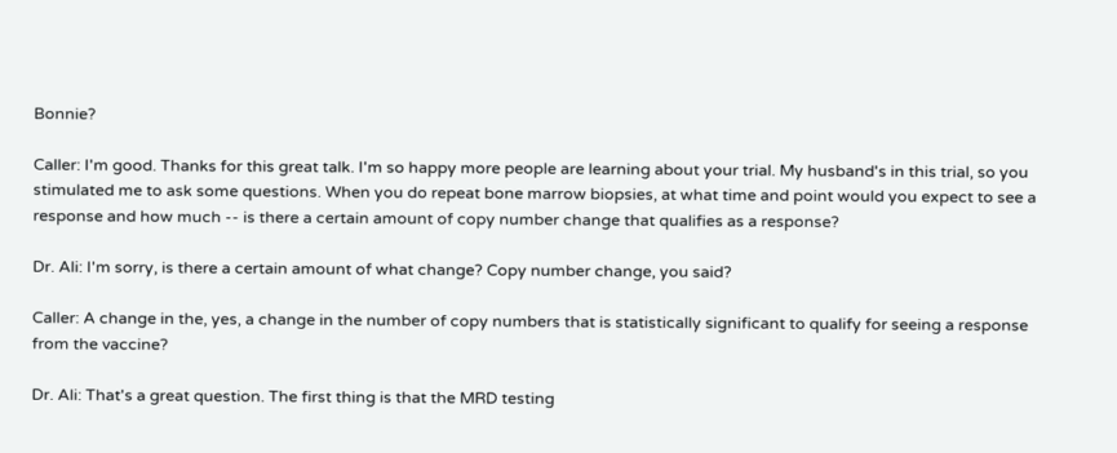Bonnie?

Caller: I'm good. Thanks for this great talk. I'm so happy more people are learning about your trial. My husband's in this trial, so you stimulated me to ask some questions. When you do repeat bone marrow biopsies, at what time and point would you expect to see a response and how much -- is there a certain amount of copy number change that qualifies as a response?

Dr. Ali: I'm sorry, is there a certain amount of what change? Copy number change, you said?

Caller: A change in the, yes, a change in the number of copy numbers that is statistically significant to qualify for seeing a response from the vaccine?

Dr. Ali: That's a great question. The first thing is that the MRD testing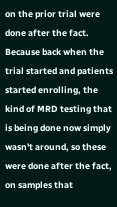on the prior trial were done after the fact. Because back when the trial started and patients started enrolling, the kind of MRD testing that is being done now simply wasn't around, so these were done after the fact, on samples that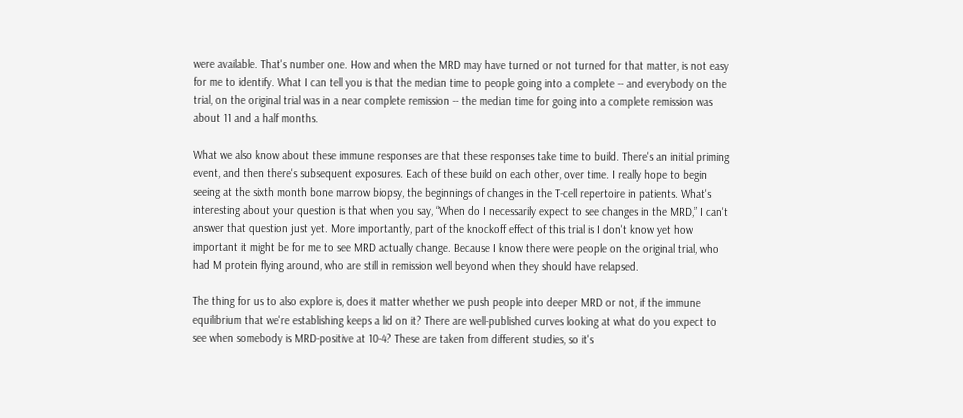were available. That's number one. How and when the MRD may have turned or not turned for that matter, is not easy for me to identify. What I can tell you is that the median time to people going into a complete -- and everybody on the trial, on the original trial was in a near complete remission -- the median time for going into a complete remission was about 11 and a half months.

What we also know about these immune responses are that these responses take time to build. There's an initial priming event, and then there's subsequent exposures. Each of these build on each other, over time. I really hope to begin seeing at the sixth month bone marrow biopsy, the beginnings of changes in the T-cell repertoire in patients. What's interesting about your question is that when you say, “When do I necessarily expect to see changes in the MRD,” I can't answer that question just yet. More importantly, part of the knockoff effect of this trial is I don't know yet how important it might be for me to see MRD actually change. Because I know there were people on the original trial, who had M protein flying around, who are still in remission well beyond when they should have relapsed.

The thing for us to also explore is, does it matter whether we push people into deeper MRD or not, if the immune equilibrium that we're establishing keeps a lid on it? There are well-published curves looking at what do you expect to see when somebody is MRD-positive at 10-4? These are taken from different studies, so it's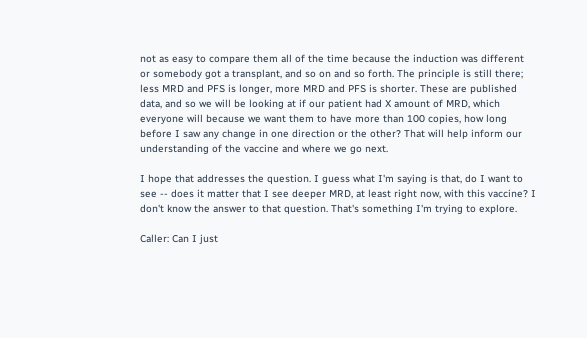not as easy to compare them all of the time because the induction was different or somebody got a transplant, and so on and so forth. The principle is still there; less MRD and PFS is longer, more MRD and PFS is shorter. These are published data, and so we will be looking at if our patient had X amount of MRD, which everyone will because we want them to have more than 100 copies, how long before I saw any change in one direction or the other? That will help inform our understanding of the vaccine and where we go next.

I hope that addresses the question. I guess what I'm saying is that, do I want to see -- does it matter that I see deeper MRD, at least right now, with this vaccine? I don't know the answer to that question. That's something I'm trying to explore.

Caller: Can I just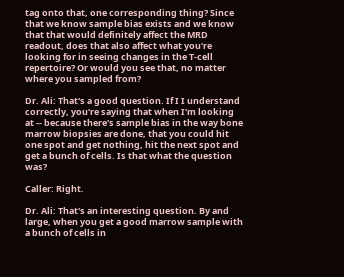tag onto that, one corresponding thing? Since that we know sample bias exists and we know that that would definitely affect the MRD readout, does that also affect what you're looking for in seeing changes in the T-cell repertoire? Or would you see that, no matter where you sampled from?

Dr. Ali: That's a good question. If I I understand correctly, you're saying that when I'm looking at -- because there's sample bias in the way bone marrow biopsies are done, that you could hit one spot and get nothing, hit the next spot and get a bunch of cells. Is that what the question was?

Caller: Right.

Dr. Ali: That's an interesting question. By and large, when you get a good marrow sample with a bunch of cells in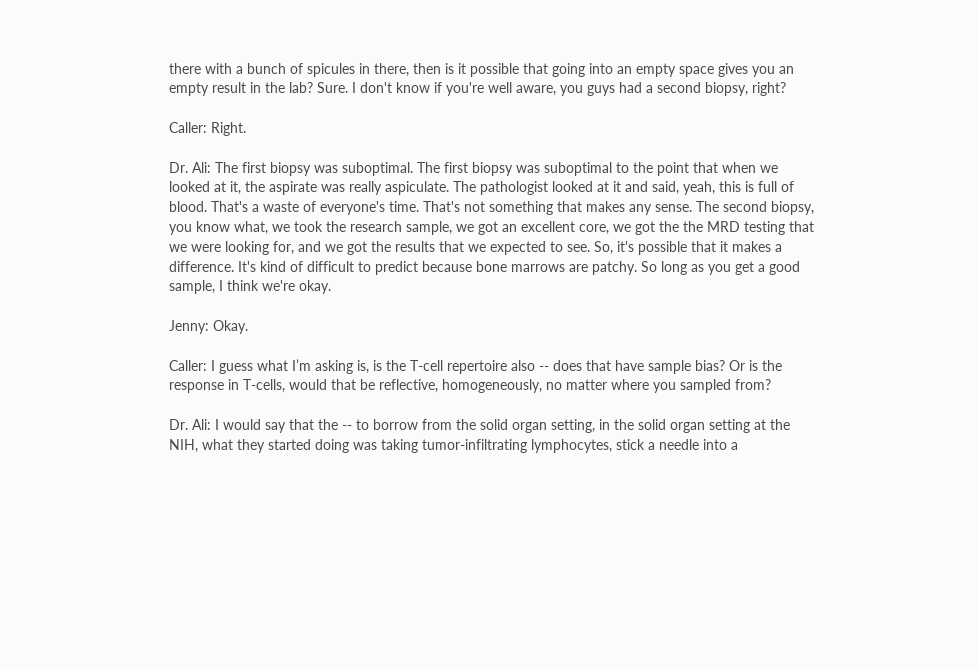there with a bunch of spicules in there, then is it possible that going into an empty space gives you an empty result in the lab? Sure. I don't know if you're well aware, you guys had a second biopsy, right?

Caller: Right.

Dr. Ali: The first biopsy was suboptimal. The first biopsy was suboptimal to the point that when we looked at it, the aspirate was really aspiculate. The pathologist looked at it and said, yeah, this is full of blood. That's a waste of everyone's time. That's not something that makes any sense. The second biopsy, you know what, we took the research sample, we got an excellent core, we got the the MRD testing that we were looking for, and we got the results that we expected to see. So, it's possible that it makes a difference. It's kind of difficult to predict because bone marrows are patchy. So long as you get a good sample, I think we're okay.

Jenny: Okay.

Caller: I guess what I’m asking is, is the T-cell repertoire also -- does that have sample bias? Or is the response in T-cells, would that be reflective, homogeneously, no matter where you sampled from?

Dr. Ali: I would say that the -- to borrow from the solid organ setting, in the solid organ setting at the NIH, what they started doing was taking tumor-infiltrating lymphocytes, stick a needle into a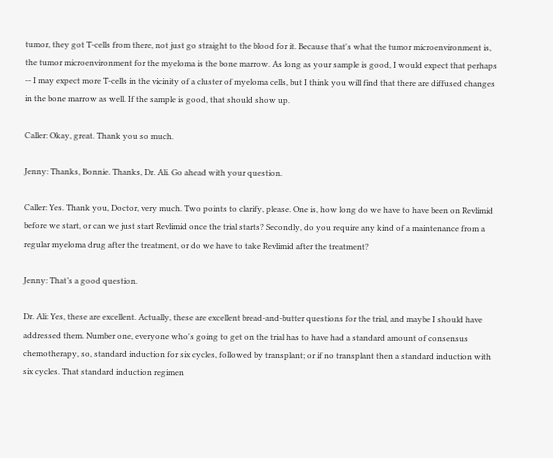tumor, they got T-cells from there, not just go straight to the blood for it. Because that's what the tumor microenvironment is, the tumor microenvironment for the myeloma is the bone marrow. As long as your sample is good, I would expect that perhaps -- I may expect more T-cells in the vicinity of a cluster of myeloma cells, but I think you will find that there are diffused changes in the bone marrow as well. If the sample is good, that should show up.

Caller: Okay, great. Thank you so much.

Jenny: Thanks, Bonnie. Thanks, Dr. Ali. Go ahead with your question.

Caller: Yes. Thank you, Doctor, very much. Two points to clarify, please. One is, how long do we have to have been on Revlimid before we start, or can we just start Revlimid once the trial starts? Secondly, do you require any kind of a maintenance from a regular myeloma drug after the treatment, or do we have to take Revlimid after the treatment?

Jenny: That’s a good question.

Dr. Ali: Yes, these are excellent. Actually, these are excellent bread-and-butter questions for the trial, and maybe I should have addressed them. Number one, everyone who's going to get on the trial has to have had a standard amount of consensus chemotherapy, so, standard induction for six cycles, followed by transplant; or if no transplant then a standard induction with six cycles. That standard induction regimen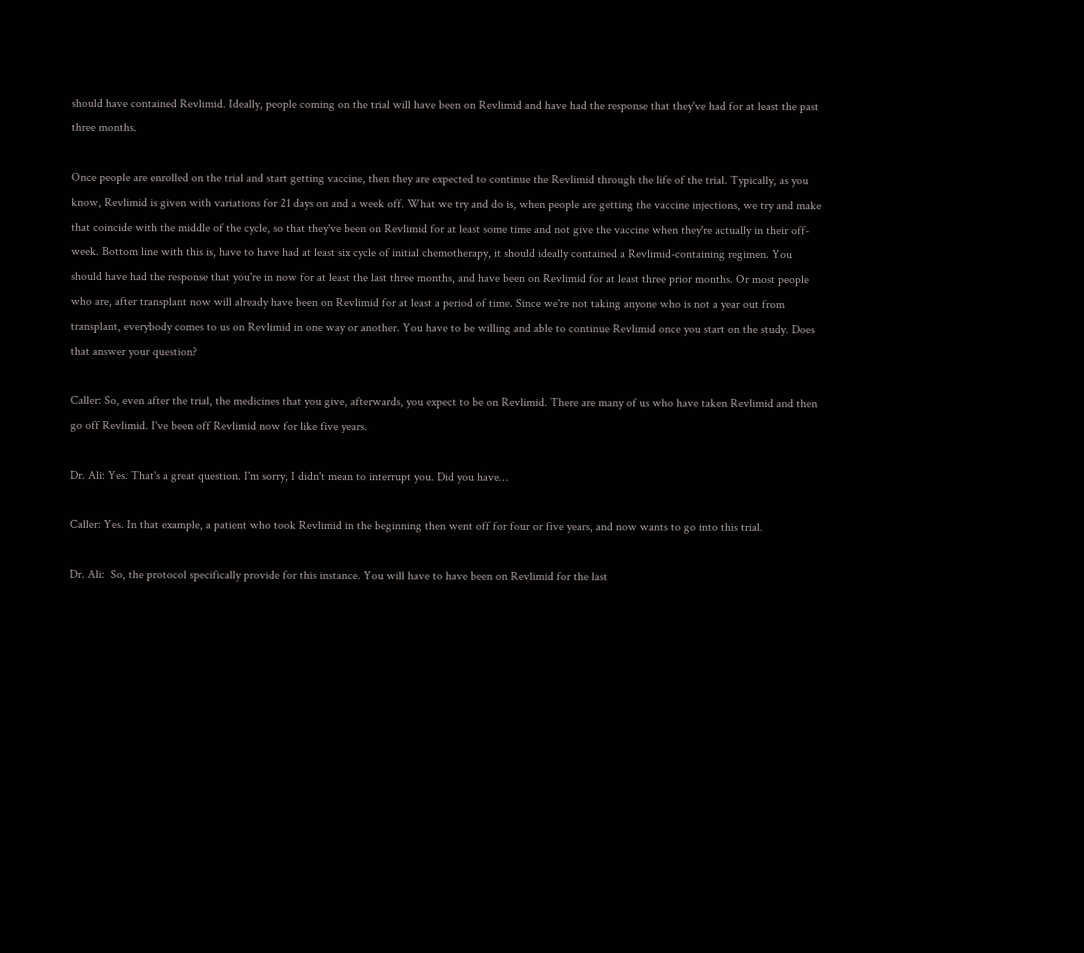should have contained Revlimid. Ideally, people coming on the trial will have been on Revlimid and have had the response that they've had for at least the past three months.

Once people are enrolled on the trial and start getting vaccine, then they are expected to continue the Revlimid through the life of the trial. Typically, as you know, Revlimid is given with variations for 21 days on and a week off. What we try and do is, when people are getting the vaccine injections, we try and make that coincide with the middle of the cycle, so that they've been on Revlimid for at least some time and not give the vaccine when they're actually in their off-week. Bottom line with this is, have to have had at least six cycle of initial chemotherapy, it should ideally contained a Revlimid-containing regimen. You should have had the response that you're in now for at least the last three months, and have been on Revlimid for at least three prior months. Or most people who are, after transplant now will already have been on Revlimid for at least a period of time. Since we're not taking anyone who is not a year out from transplant, everybody comes to us on Revlimid in one way or another. You have to be willing and able to continue Revlimid once you start on the study. Does that answer your question?

Caller: So, even after the trial, the medicines that you give, afterwards, you expect to be on Revlimid. There are many of us who have taken Revlimid and then go off Revlimid. I've been off Revlimid now for like five years.

Dr. Ali: Yes. That's a great question. I'm sorry, I didn't mean to interrupt you. Did you have…

Caller: Yes. In that example, a patient who took Revlimid in the beginning then went off for four or five years, and now wants to go into this trial.

Dr. Ali:  So, the protocol specifically provide for this instance. You will have to have been on Revlimid for the last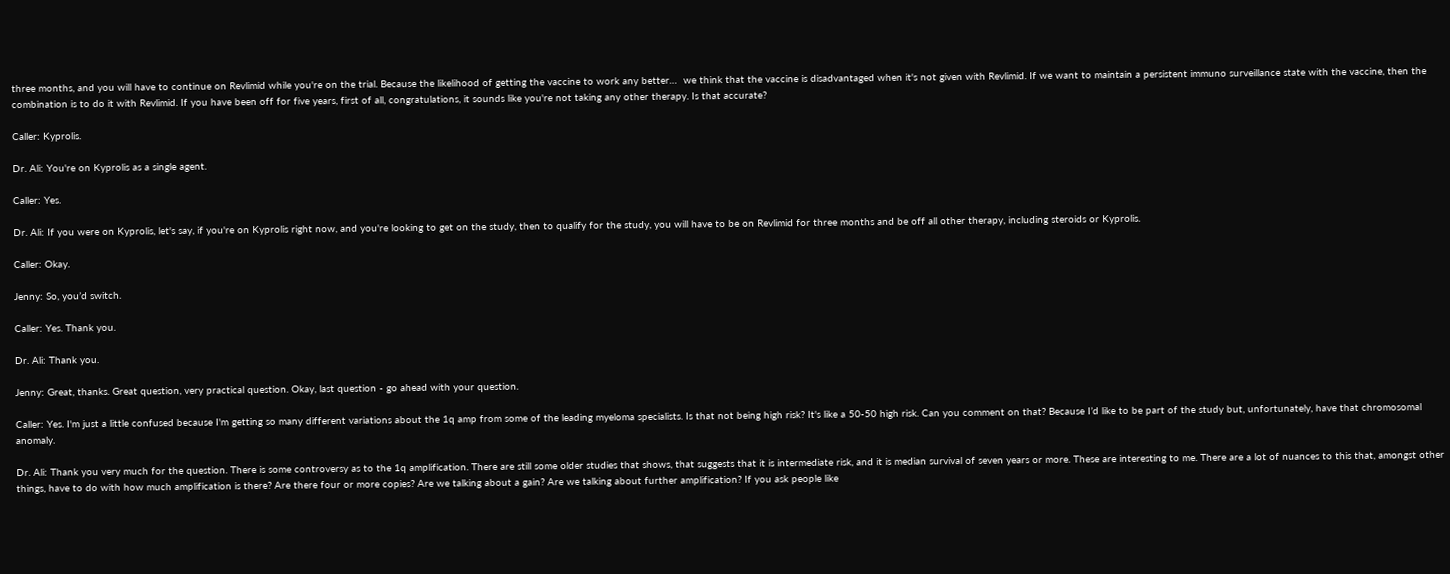three months, and you will have to continue on Revlimid while you're on the trial. Because the likelihood of getting the vaccine to work any better…  we think that the vaccine is disadvantaged when it's not given with Revlimid. If we want to maintain a persistent immuno surveillance state with the vaccine, then the combination is to do it with Revlimid. If you have been off for five years, first of all, congratulations, it sounds like you're not taking any other therapy. Is that accurate?

Caller: Kyprolis.

Dr. Ali: You're on Kyprolis as a single agent.

Caller: Yes.

Dr. Ali: If you were on Kyprolis, let's say, if you're on Kyprolis right now, and you're looking to get on the study, then to qualify for the study, you will have to be on Revlimid for three months and be off all other therapy, including steroids or Kyprolis.

Caller: Okay.

Jenny: So, you’d switch.

Caller: Yes. Thank you.

Dr. Ali: Thank you.

Jenny: Great, thanks. Great question, very practical question. Okay, last question - go ahead with your question.

Caller: Yes. I'm just a little confused because I'm getting so many different variations about the 1q amp from some of the leading myeloma specialists. Is that not being high risk? It's like a 50-50 high risk. Can you comment on that? Because I’d like to be part of the study but, unfortunately, have that chromosomal anomaly.

Dr. Ali: Thank you very much for the question. There is some controversy as to the 1q amplification. There are still some older studies that shows, that suggests that it is intermediate risk, and it is median survival of seven years or more. These are interesting to me. There are a lot of nuances to this that, amongst other things, have to do with how much amplification is there? Are there four or more copies? Are we talking about a gain? Are we talking about further amplification? If you ask people like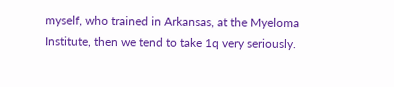myself, who trained in Arkansas, at the Myeloma Institute, then we tend to take 1q very seriously.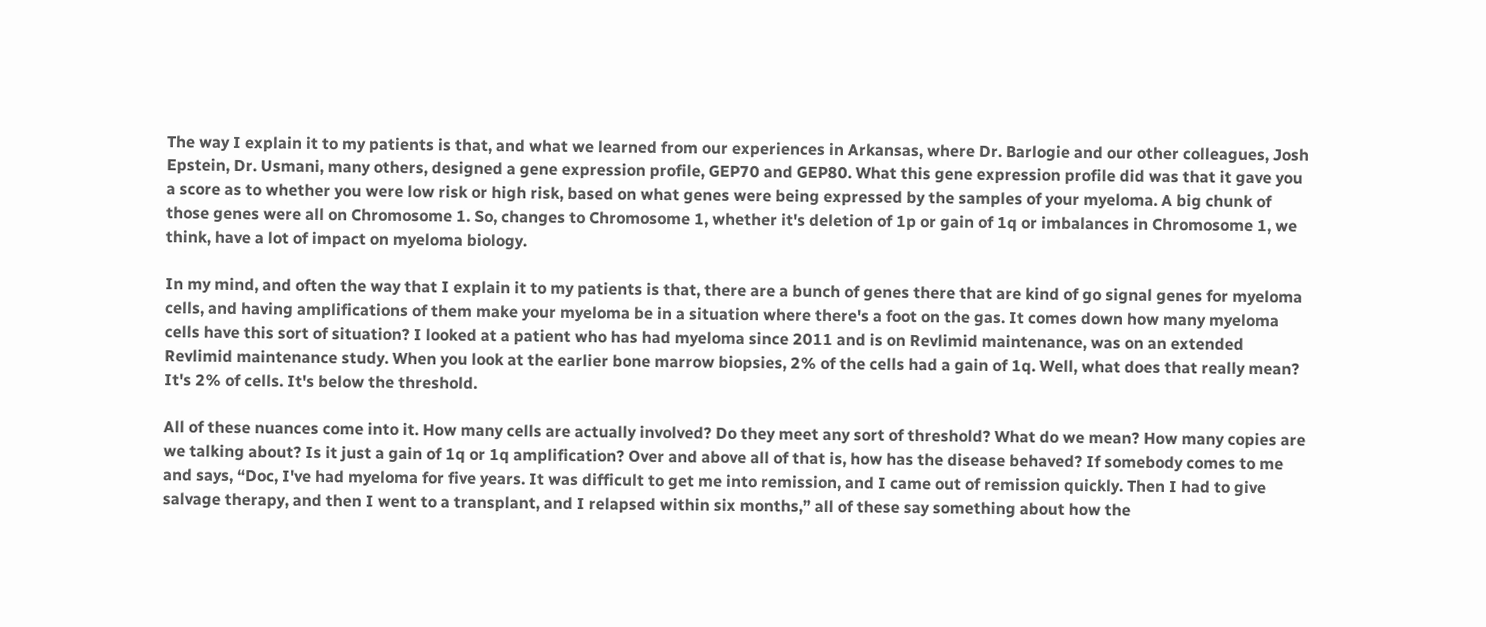The way I explain it to my patients is that, and what we learned from our experiences in Arkansas, where Dr. Barlogie and our other colleagues, Josh Epstein, Dr. Usmani, many others, designed a gene expression profile, GEP70 and GEP80. What this gene expression profile did was that it gave you a score as to whether you were low risk or high risk, based on what genes were being expressed by the samples of your myeloma. A big chunk of those genes were all on Chromosome 1. So, changes to Chromosome 1, whether it's deletion of 1p or gain of 1q or imbalances in Chromosome 1, we think, have a lot of impact on myeloma biology.

In my mind, and often the way that I explain it to my patients is that, there are a bunch of genes there that are kind of go signal genes for myeloma cells, and having amplifications of them make your myeloma be in a situation where there's a foot on the gas. It comes down how many myeloma cells have this sort of situation? I looked at a patient who has had myeloma since 2011 and is on Revlimid maintenance, was on an extended Revlimid maintenance study. When you look at the earlier bone marrow biopsies, 2% of the cells had a gain of 1q. Well, what does that really mean? It's 2% of cells. It's below the threshold.

All of these nuances come into it. How many cells are actually involved? Do they meet any sort of threshold? What do we mean? How many copies are we talking about? Is it just a gain of 1q or 1q amplification? Over and above all of that is, how has the disease behaved? If somebody comes to me and says, “Doc, I've had myeloma for five years. It was difficult to get me into remission, and I came out of remission quickly. Then I had to give salvage therapy, and then I went to a transplant, and I relapsed within six months,” all of these say something about how the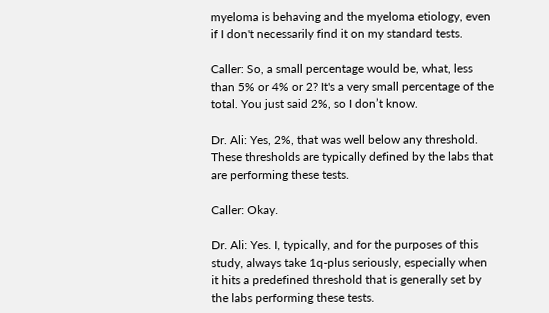myeloma is behaving and the myeloma etiology, even if I don't necessarily find it on my standard tests.

Caller: So, a small percentage would be, what, less than 5% or 4% or 2? It's a very small percentage of the total. You just said 2%, so I don’t know.

Dr. Ali: Yes, 2%, that was well below any threshold. These thresholds are typically defined by the labs that are performing these tests.

Caller: Okay.

Dr. Ali: Yes. I, typically, and for the purposes of this study, always take 1q-plus seriously, especially when it hits a predefined threshold that is generally set by the labs performing these tests.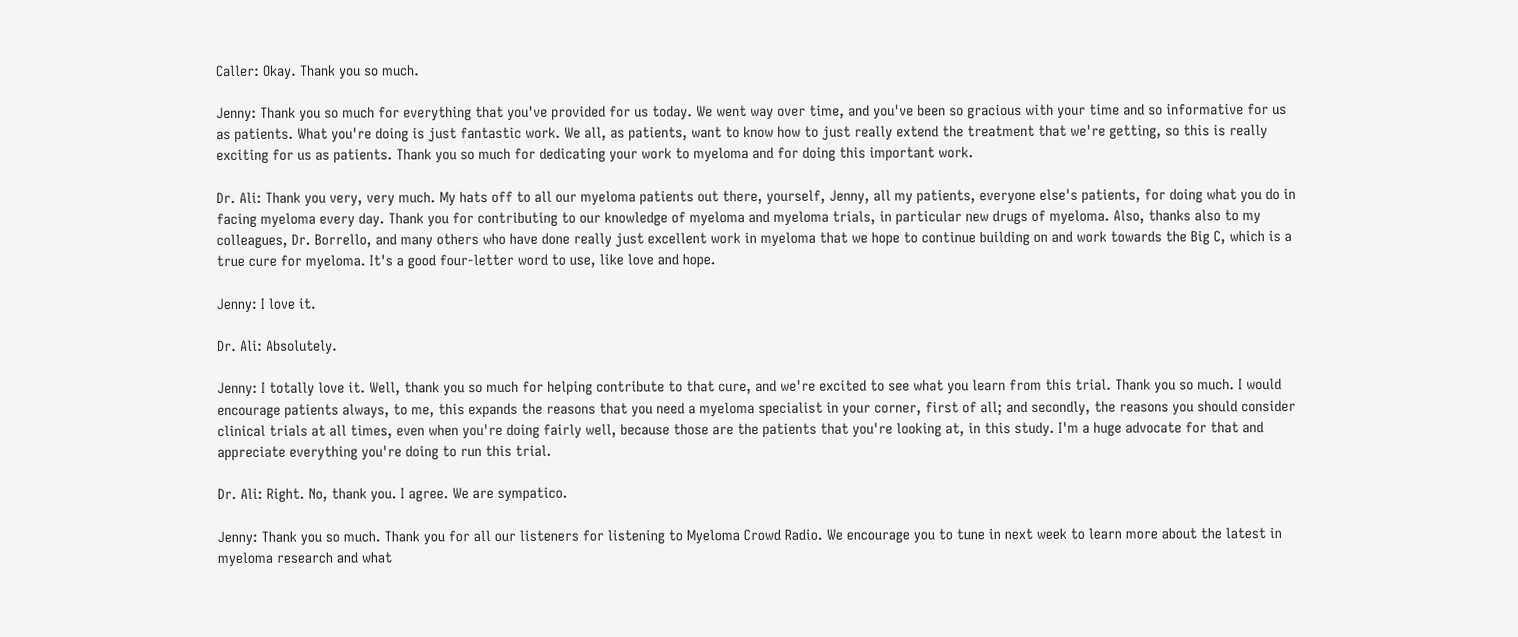Caller: Okay. Thank you so much.

Jenny: Thank you so much for everything that you've provided for us today. We went way over time, and you've been so gracious with your time and so informative for us as patients. What you're doing is just fantastic work. We all, as patients, want to know how to just really extend the treatment that we're getting, so this is really exciting for us as patients. Thank you so much for dedicating your work to myeloma and for doing this important work.

Dr. Ali: Thank you very, very much. My hats off to all our myeloma patients out there, yourself, Jenny, all my patients, everyone else's patients, for doing what you do in facing myeloma every day. Thank you for contributing to our knowledge of myeloma and myeloma trials, in particular new drugs of myeloma. Also, thanks also to my colleagues, Dr. Borrello, and many others who have done really just excellent work in myeloma that we hope to continue building on and work towards the Big C, which is a true cure for myeloma. It's a good four-letter word to use, like love and hope.

Jenny: I love it.

Dr. Ali: Absolutely.

Jenny: I totally love it. Well, thank you so much for helping contribute to that cure, and we're excited to see what you learn from this trial. Thank you so much. I would encourage patients always, to me, this expands the reasons that you need a myeloma specialist in your corner, first of all; and secondly, the reasons you should consider clinical trials at all times, even when you're doing fairly well, because those are the patients that you're looking at, in this study. I'm a huge advocate for that and appreciate everything you're doing to run this trial.

Dr. Ali: Right. No, thank you. I agree. We are sympatico.

Jenny: Thank you so much. Thank you for all our listeners for listening to Myeloma Crowd Radio. We encourage you to tune in next week to learn more about the latest in myeloma research and what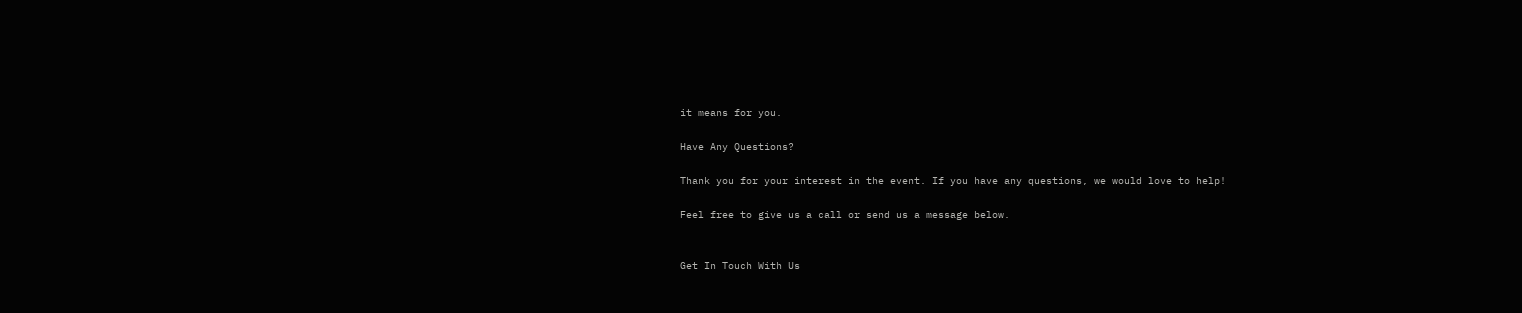it means for you.

Have Any Questions?

Thank you for your interest in the event. If you have any questions, we would love to help!

Feel free to give us a call or send us a message below.


Get In Touch With Us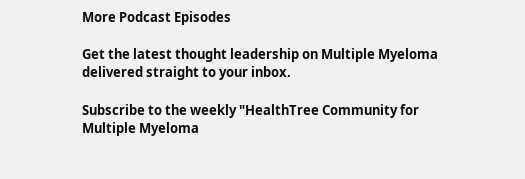More Podcast Episodes

Get the latest thought leadership on Multiple Myeloma delivered straight to your inbox.

Subscribe to the weekly "HealthTree Community for Multiple Myeloma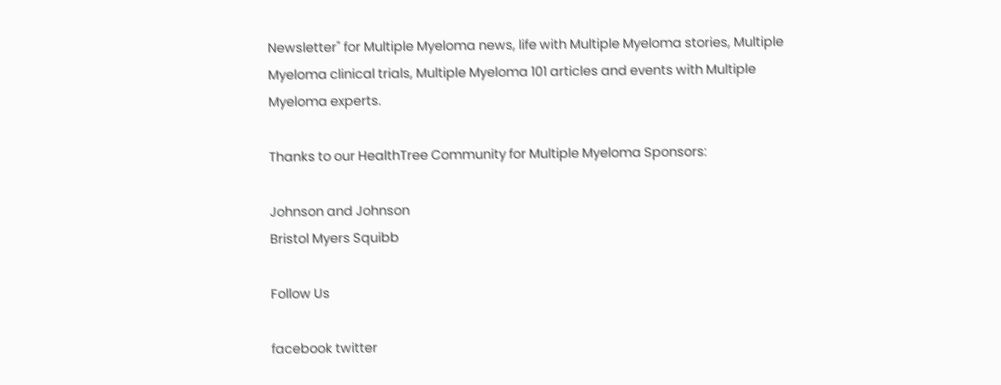Newsletter" for Multiple Myeloma news, life with Multiple Myeloma stories, Multiple Myeloma clinical trials, Multiple Myeloma 101 articles and events with Multiple Myeloma experts.

Thanks to our HealthTree Community for Multiple Myeloma Sponsors:

Johnson and Johnson
Bristol Myers Squibb

Follow Us

facebook twitter